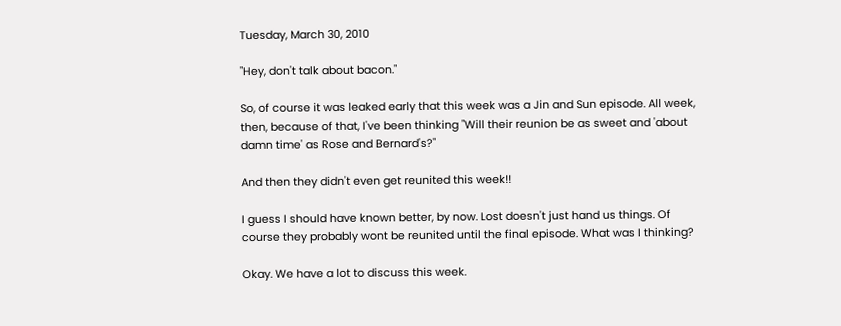Tuesday, March 30, 2010

"Hey, don't talk about bacon."

So, of course it was leaked early that this week was a Jin and Sun episode. All week, then, because of that, I've been thinking "Will their reunion be as sweet and 'about damn time' as Rose and Bernard's?"

And then they didn't even get reunited this week!!

I guess I should have known better, by now. Lost doesn't just hand us things. Of course they probably wont be reunited until the final episode. What was I thinking?

Okay. We have a lot to discuss this week.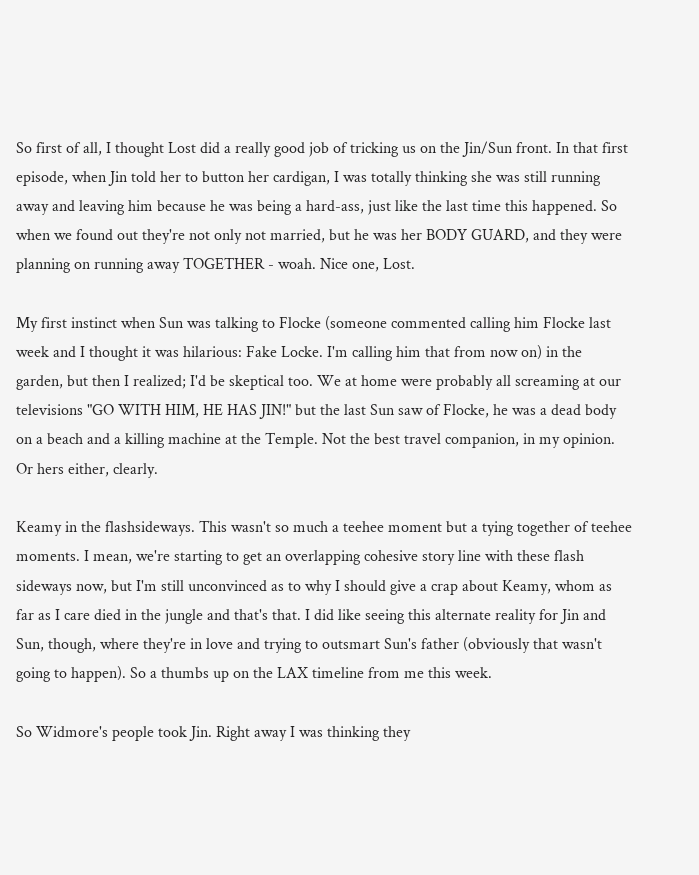So first of all, I thought Lost did a really good job of tricking us on the Jin/Sun front. In that first episode, when Jin told her to button her cardigan, I was totally thinking she was still running away and leaving him because he was being a hard-ass, just like the last time this happened. So when we found out they're not only not married, but he was her BODY GUARD, and they were planning on running away TOGETHER - woah. Nice one, Lost.

My first instinct when Sun was talking to Flocke (someone commented calling him Flocke last week and I thought it was hilarious: Fake Locke. I'm calling him that from now on) in the garden, but then I realized; I'd be skeptical too. We at home were probably all screaming at our televisions "GO WITH HIM, HE HAS JIN!" but the last Sun saw of Flocke, he was a dead body on a beach and a killing machine at the Temple. Not the best travel companion, in my opinion. Or hers either, clearly.

Keamy in the flashsideways. This wasn't so much a teehee moment but a tying together of teehee moments. I mean, we're starting to get an overlapping cohesive story line with these flash sideways now, but I'm still unconvinced as to why I should give a crap about Keamy, whom as far as I care died in the jungle and that's that. I did like seeing this alternate reality for Jin and Sun, though, where they're in love and trying to outsmart Sun's father (obviously that wasn't going to happen). So a thumbs up on the LAX timeline from me this week.

So Widmore's people took Jin. Right away I was thinking they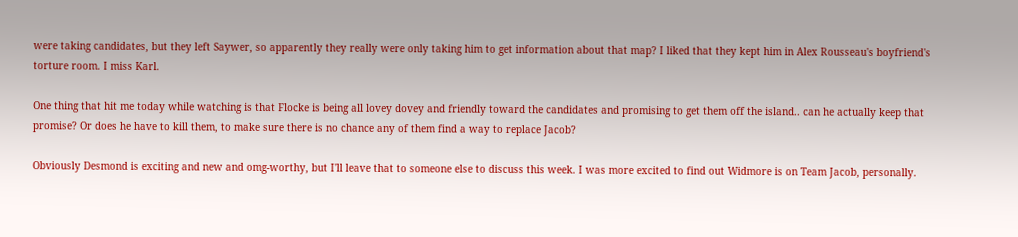were taking candidates, but they left Saywer, so apparently they really were only taking him to get information about that map? I liked that they kept him in Alex Rousseau's boyfriend's torture room. I miss Karl.

One thing that hit me today while watching is that Flocke is being all lovey dovey and friendly toward the candidates and promising to get them off the island.. can he actually keep that promise? Or does he have to kill them, to make sure there is no chance any of them find a way to replace Jacob?

Obviously Desmond is exciting and new and omg-worthy, but I'll leave that to someone else to discuss this week. I was more excited to find out Widmore is on Team Jacob, personally.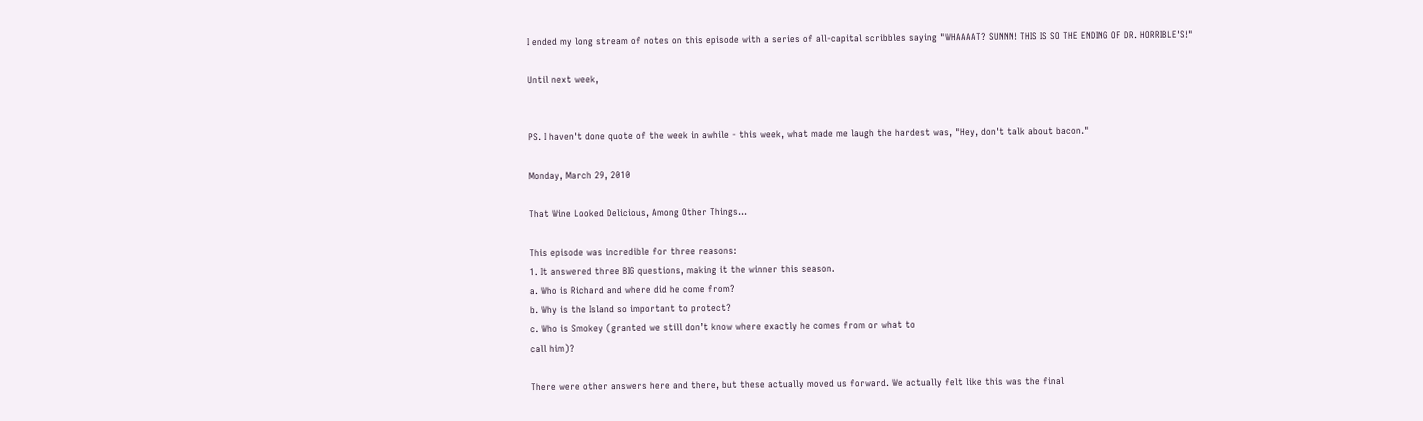I ended my long stream of notes on this episode with a series of all-capital scribbles saying "WHAAAAT? SUNNN! THIS IS SO THE ENDING OF DR. HORRIBLE'S!"

Until next week,


PS. I haven't done quote of the week in awhile - this week, what made me laugh the hardest was, "Hey, don't talk about bacon."

Monday, March 29, 2010

That Wine Looked Delicious, Among Other Things...

This episode was incredible for three reasons:
1. It answered three BIG questions, making it the winner this season.
a. Who is Richard and where did he come from?
b. Why is the Island so important to protect?
c. Who is Smokey (granted we still don’t know where exactly he comes from or what to
call him)?

There were other answers here and there, but these actually moved us forward. We actually felt like this was the final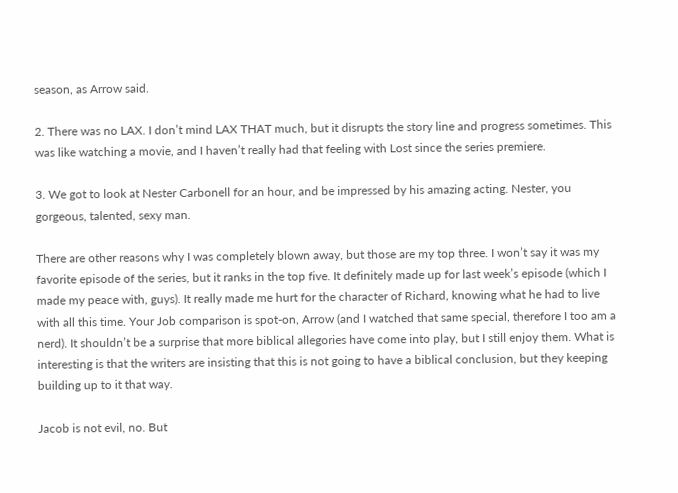season, as Arrow said.

2. There was no LAX. I don’t mind LAX THAT much, but it disrupts the story line and progress sometimes. This was like watching a movie, and I haven’t really had that feeling with Lost since the series premiere.

3. We got to look at Nester Carbonell for an hour, and be impressed by his amazing acting. Nester, you gorgeous, talented, sexy man.

There are other reasons why I was completely blown away, but those are my top three. I won’t say it was my favorite episode of the series, but it ranks in the top five. It definitely made up for last week’s episode (which I made my peace with, guys). It really made me hurt for the character of Richard, knowing what he had to live with all this time. Your Job comparison is spot-on, Arrow (and I watched that same special, therefore I too am a nerd). It shouldn’t be a surprise that more biblical allegories have come into play, but I still enjoy them. What is interesting is that the writers are insisting that this is not going to have a biblical conclusion, but they keeping building up to it that way.

Jacob is not evil, no. But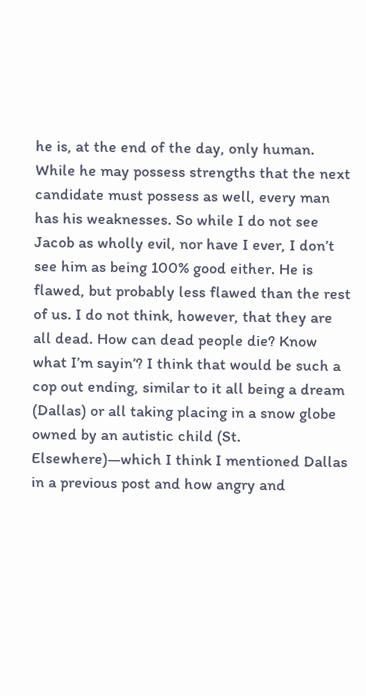he is, at the end of the day, only human. While he may possess strengths that the next candidate must possess as well, every man has his weaknesses. So while I do not see Jacob as wholly evil, nor have I ever, I don’t see him as being 100% good either. He is flawed, but probably less flawed than the rest of us. I do not think, however, that they are all dead. How can dead people die? Know what I’m sayin’? I think that would be such a cop out ending, similar to it all being a dream (Dallas) or all taking placing in a snow globe owned by an autistic child (St. Elsewhere)—which I think I mentioned Dallas in a previous post and how angry and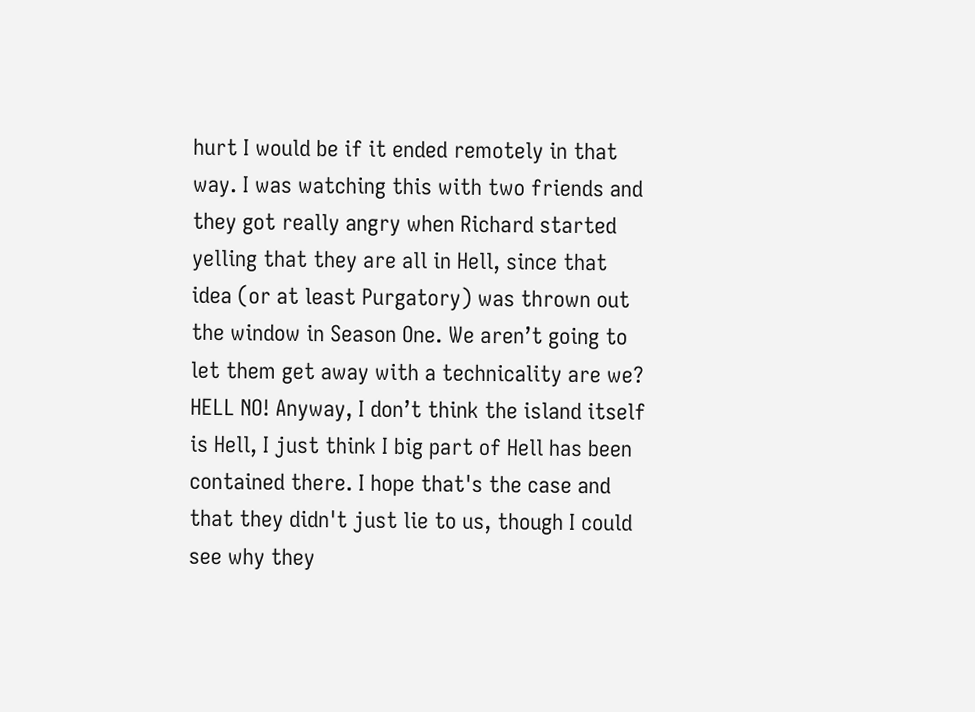hurt I would be if it ended remotely in that way. I was watching this with two friends and they got really angry when Richard started yelling that they are all in Hell, since that idea (or at least Purgatory) was thrown out the window in Season One. We aren’t going to let them get away with a technicality are we? HELL NO! Anyway, I don’t think the island itself is Hell, I just think I big part of Hell has been contained there. I hope that's the case and that they didn't just lie to us, though I could see why they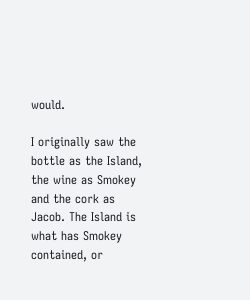would.

I originally saw the bottle as the Island, the wine as Smokey and the cork as Jacob. The Island is what has Smokey contained, or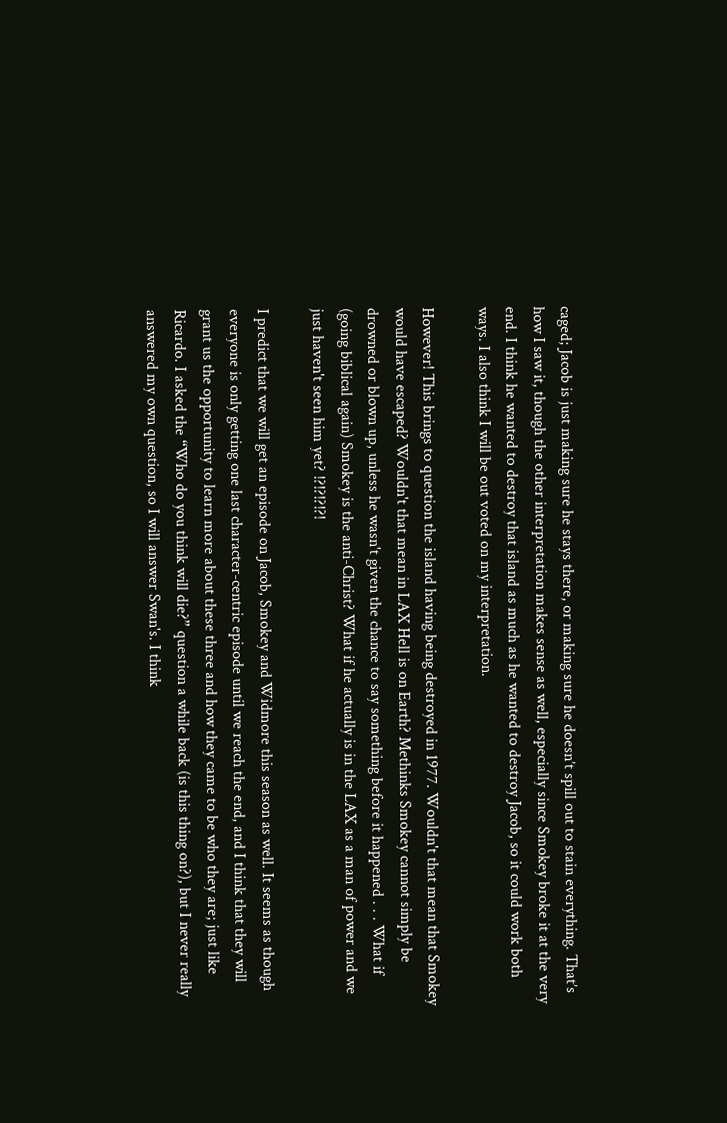caged; Jacob is just making sure he stays there, or making sure he doesn’t spill out to stain everything. That’s how I saw it, though the other interpretation makes sense as well, especially since Smokey broke it at the very end. I think he wanted to destroy that island as much as he wanted to destroy Jacob, so it could work both ways. I also think I will be out voted on my interpretation.

However! This brings to question the island having being destroyed in 1977. Wouldn't that mean that Smokey would have escaped? Wouldn't that mean in LAX Hell is on Earth? Methinks Smokey cannot simply be drowned or blown up, unless he wasn't given the chance to say something before it happened . . . What if (going biblical again) Smokey is the anti-Christ? What if he actually is in the LAX as a man of power and we just haven't seen him yet? !?!?!?!?!

I predict that we will get an episode on Jacob, Smokey and Widmore this season as well. It seems as though everyone is only getting one last character-centric episode until we reach the end, and I think that they will grant us the opportunity to learn more about these three and how they came to be who they are; just like Ricardo. I asked the “Who do you think will die?” question a while back (is this thing on?), but I never really answered my own question, so I will answer Swan's. I think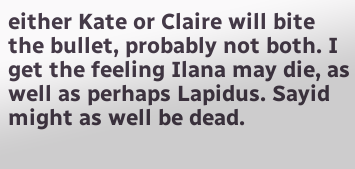either Kate or Claire will bite the bullet, probably not both. I get the feeling Ilana may die, as well as perhaps Lapidus. Sayid might as well be dead.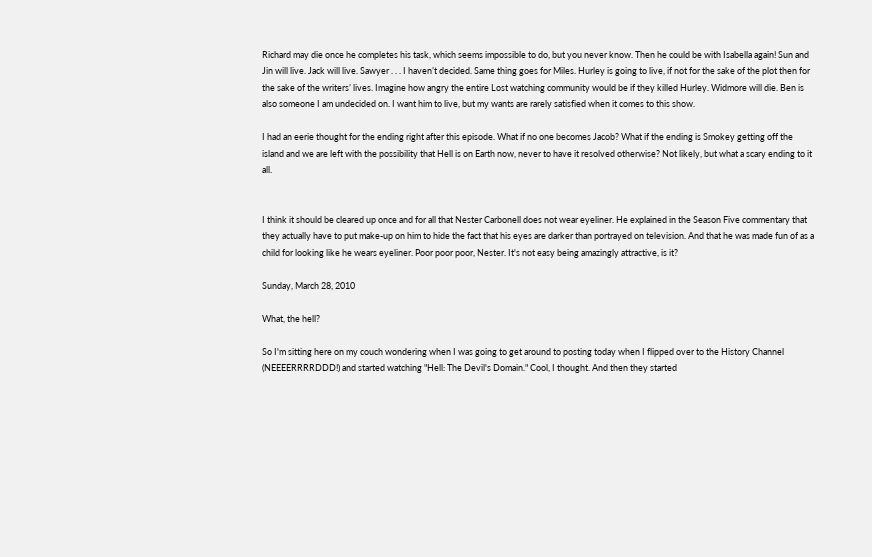Richard may die once he completes his task, which seems impossible to do, but you never know. Then he could be with Isabella again! Sun and Jin will live. Jack will live. Sawyer . . . I haven’t decided. Same thing goes for Miles. Hurley is going to live, if not for the sake of the plot then for the sake of the writers’ lives. Imagine how angry the entire Lost watching community would be if they killed Hurley. Widmore will die. Ben is also someone I am undecided on. I want him to live, but my wants are rarely satisfied when it comes to this show.

I had an eerie thought for the ending right after this episode. What if no one becomes Jacob? What if the ending is Smokey getting off the island and we are left with the possibility that Hell is on Earth now, never to have it resolved otherwise? Not likely, but what a scary ending to it all.


I think it should be cleared up once and for all that Nester Carbonell does not wear eyeliner. He explained in the Season Five commentary that they actually have to put make-up on him to hide the fact that his eyes are darker than portrayed on television. And that he was made fun of as a child for looking like he wears eyeliner. Poor poor poor, Nester. It's not easy being amazingly attractive, is it?

Sunday, March 28, 2010

What, the hell?

So I'm sitting here on my couch wondering when I was going to get around to posting today when I flipped over to the History Channel (NEEEERRRRDDD!) and started watching "Hell: The Devil's Domain." Cool, I thought. And then they started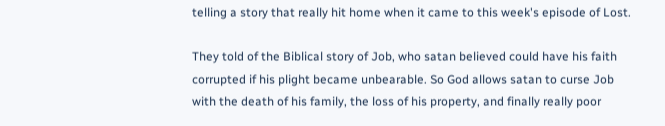telling a story that really hit home when it came to this week's episode of Lost.

They told of the Biblical story of Job, who satan believed could have his faith corrupted if his plight became unbearable. So God allows satan to curse Job with the death of his family, the loss of his property, and finally really poor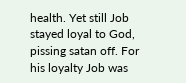health. Yet still Job stayed loyal to God, pissing satan off. For his loyalty Job was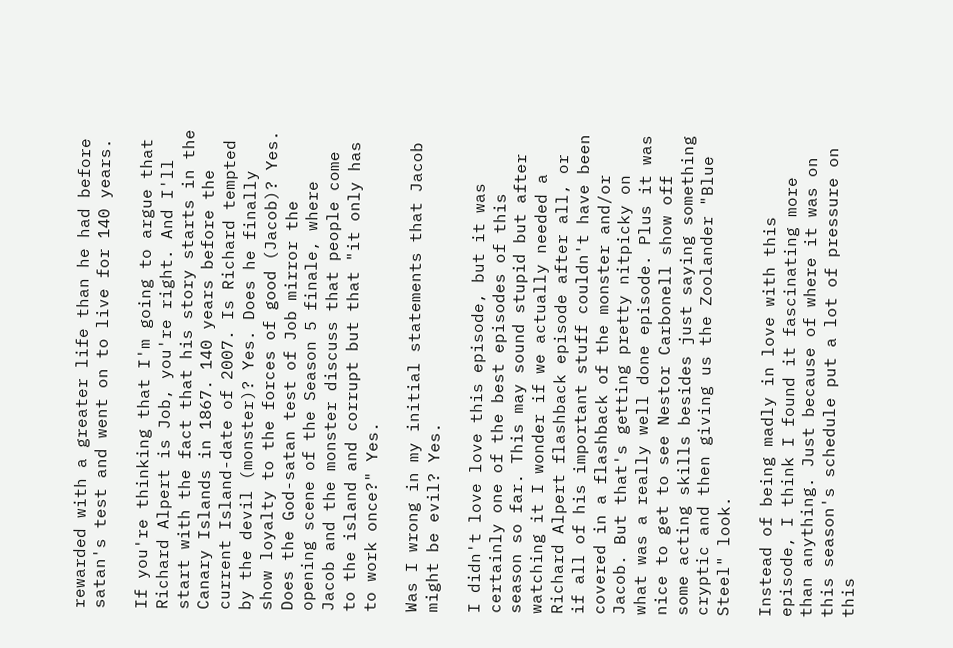rewarded with a greater life than he had before satan's test and went on to live for 140 years.

If you're thinking that I'm going to argue that Richard Alpert is Job, you're right. And I'll start with the fact that his story starts in the Canary Islands in 1867. 140 years before the current Island-date of 2007. Is Richard tempted by the devil (monster)? Yes. Does he finally show loyalty to the forces of good (Jacob)? Yes. Does the God-satan test of Job mirror the opening scene of the Season 5 finale, where Jacob and the monster discuss that people come to the island and corrupt but that "it only has to work once?" Yes.

Was I wrong in my initial statements that Jacob might be evil? Yes.

I didn't love love this episode, but it was certainly one of the best episodes of this season so far. This may sound stupid but after watching it I wonder if we actually needed a Richard Alpert flashback episode after all, or if all of his important stuff couldn't have been covered in a flashback of the monster and/or Jacob. But that's getting pretty nitpicky on what was a really well done episode. Plus it was nice to get to see Nestor Carbonell show off some acting skills besides just saying something cryptic and then giving us the Zoolander "Blue Steel" look.

Instead of being madly in love with this episode, I think I found it fascinating more than anything. Just because of where it was on this season's schedule put a lot of pressure on this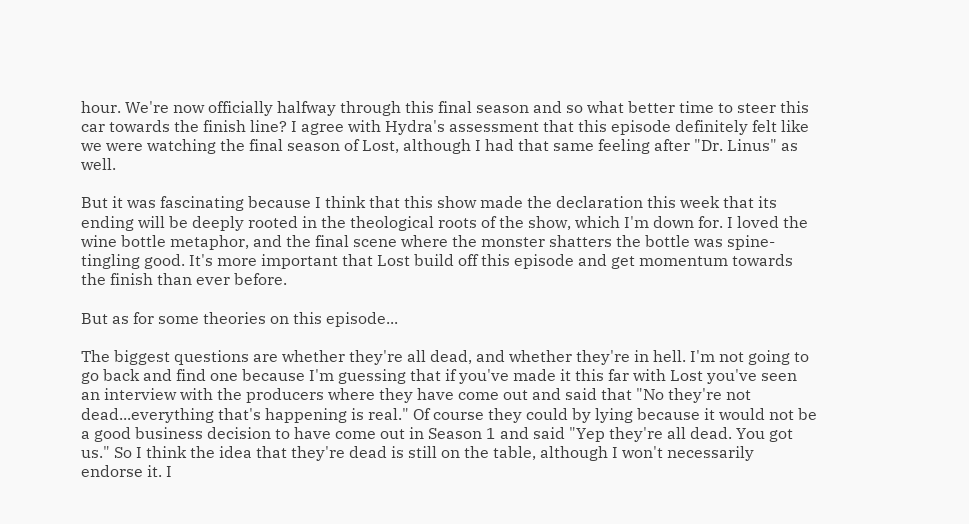hour. We're now officially halfway through this final season and so what better time to steer this car towards the finish line? I agree with Hydra's assessment that this episode definitely felt like we were watching the final season of Lost, although I had that same feeling after "Dr. Linus" as well.

But it was fascinating because I think that this show made the declaration this week that its ending will be deeply rooted in the theological roots of the show, which I'm down for. I loved the wine bottle metaphor, and the final scene where the monster shatters the bottle was spine-tingling good. It's more important that Lost build off this episode and get momentum towards the finish than ever before.

But as for some theories on this episode...

The biggest questions are whether they're all dead, and whether they're in hell. I'm not going to go back and find one because I'm guessing that if you've made it this far with Lost you've seen an interview with the producers where they have come out and said that "No they're not dead...everything that's happening is real." Of course they could by lying because it would not be a good business decision to have come out in Season 1 and said "Yep they're all dead. You got us." So I think the idea that they're dead is still on the table, although I won't necessarily endorse it. I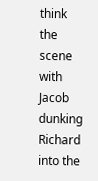think the scene with Jacob dunking Richard into the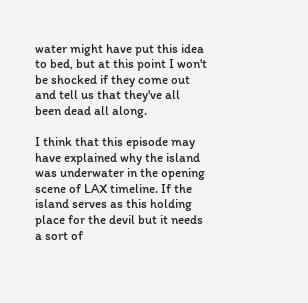water might have put this idea to bed, but at this point I won't be shocked if they come out and tell us that they've all been dead all along.

I think that this episode may have explained why the island was underwater in the opening scene of LAX timeline. If the island serves as this holding place for the devil but it needs a sort of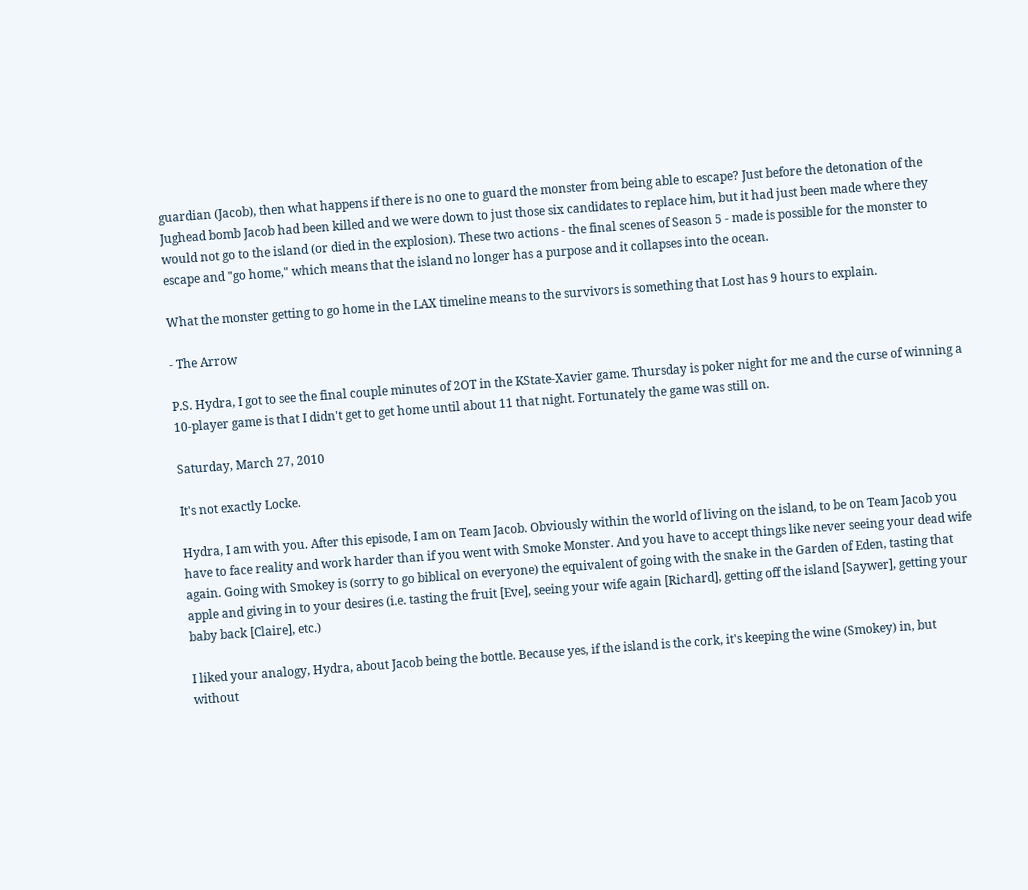guardian (Jacob), then what happens if there is no one to guard the monster from being able to escape? Just before the detonation of the Jughead bomb Jacob had been killed and we were down to just those six candidates to replace him, but it had just been made where they would not go to the island (or died in the explosion). These two actions - the final scenes of Season 5 - made is possible for the monster to escape and "go home," which means that the island no longer has a purpose and it collapses into the ocean.

What the monster getting to go home in the LAX timeline means to the survivors is something that Lost has 9 hours to explain.

- The Arrow

P.S. Hydra, I got to see the final couple minutes of 2OT in the KState-Xavier game. Thursday is poker night for me and the curse of winning a 10-player game is that I didn't get to get home until about 11 that night. Fortunately the game was still on.

Saturday, March 27, 2010

It's not exactly Locke.

Hydra, I am with you. After this episode, I am on Team Jacob. Obviously within the world of living on the island, to be on Team Jacob you have to face reality and work harder than if you went with Smoke Monster. And you have to accept things like never seeing your dead wife again. Going with Smokey is (sorry to go biblical on everyone) the equivalent of going with the snake in the Garden of Eden, tasting that apple and giving in to your desires (i.e. tasting the fruit [Eve], seeing your wife again [Richard], getting off the island [Saywer], getting your baby back [Claire], etc.)

I liked your analogy, Hydra, about Jacob being the bottle. Because yes, if the island is the cork, it's keeping the wine (Smokey) in, but without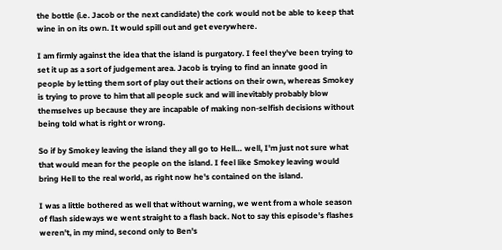the bottle (i.e. Jacob or the next candidate) the cork would not be able to keep that wine in on its own. It would spill out and get everywhere.

I am firmly against the idea that the island is purgatory. I feel they've been trying to set it up as a sort of judgement area. Jacob is trying to find an innate good in people by letting them sort of play out their actions on their own, whereas Smokey is trying to prove to him that all people suck and will inevitably probably blow themselves up because they are incapable of making non-selfish decisions without being told what is right or wrong.

So if by Smokey leaving the island they all go to Hell… well, I'm just not sure what that would mean for the people on the island. I feel like Smokey leaving would bring Hell to the real world, as right now he's contained on the island.

I was a little bothered as well that without warning, we went from a whole season of flash sideways we went straight to a flash back. Not to say this episode's flashes weren't, in my mind, second only to Ben's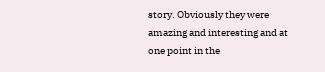story. Obviously they were amazing and interesting and at one point in the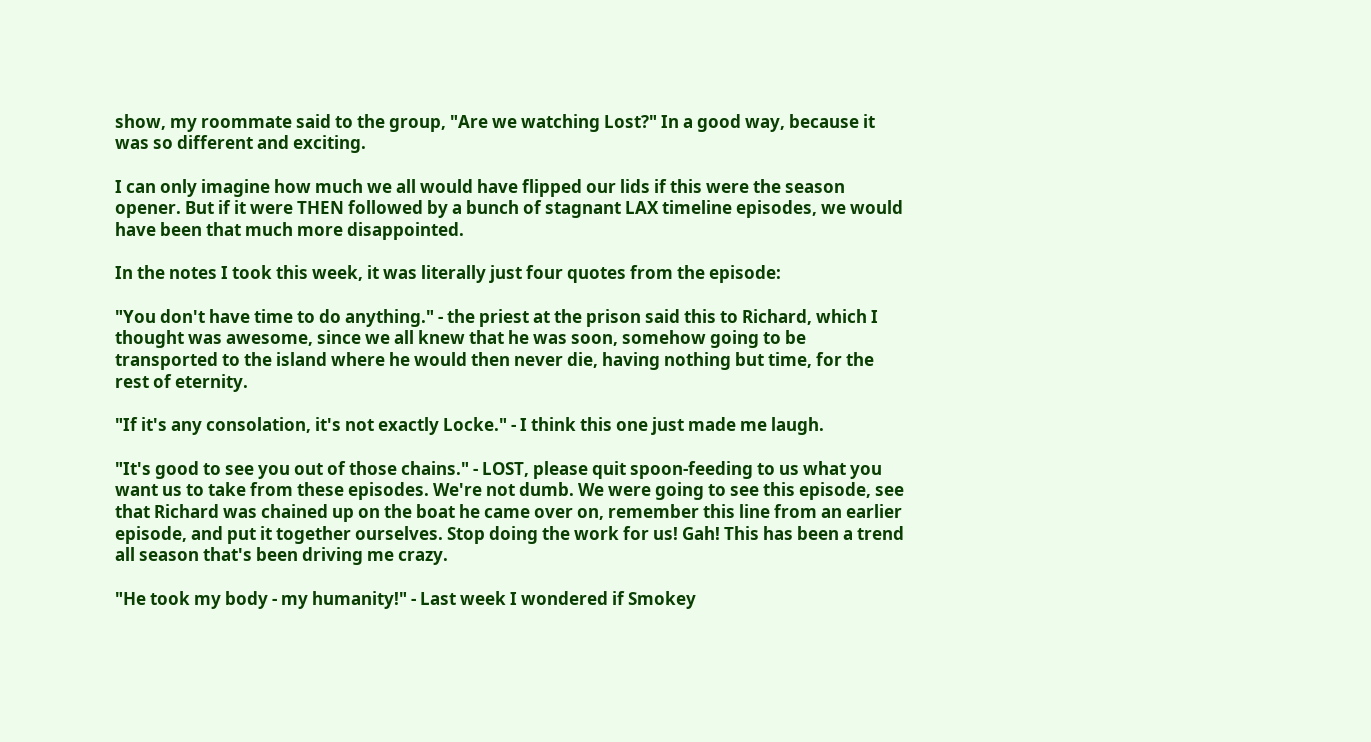show, my roommate said to the group, "Are we watching Lost?" In a good way, because it was so different and exciting.

I can only imagine how much we all would have flipped our lids if this were the season opener. But if it were THEN followed by a bunch of stagnant LAX timeline episodes, we would have been that much more disappointed.

In the notes I took this week, it was literally just four quotes from the episode:

"You don't have time to do anything." - the priest at the prison said this to Richard, which I thought was awesome, since we all knew that he was soon, somehow going to be transported to the island where he would then never die, having nothing but time, for the rest of eternity.

"If it's any consolation, it's not exactly Locke." - I think this one just made me laugh.

"It's good to see you out of those chains." - LOST, please quit spoon-feeding to us what you want us to take from these episodes. We're not dumb. We were going to see this episode, see that Richard was chained up on the boat he came over on, remember this line from an earlier episode, and put it together ourselves. Stop doing the work for us! Gah! This has been a trend all season that's been driving me crazy.

"He took my body - my humanity!" - Last week I wondered if Smokey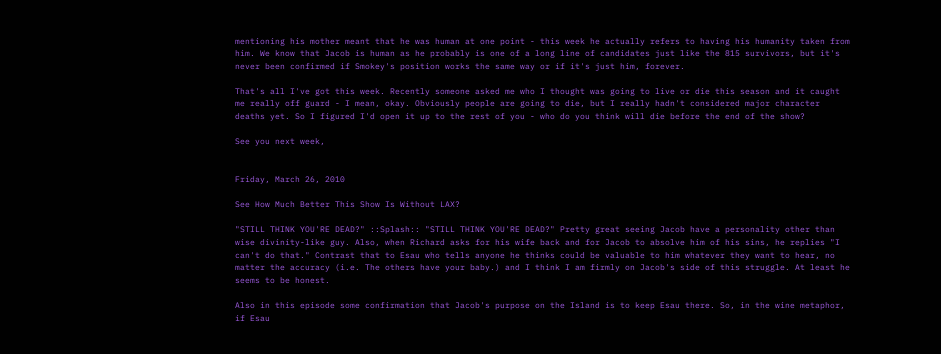mentioning his mother meant that he was human at one point - this week he actually refers to having his humanity taken from him. We know that Jacob is human as he probably is one of a long line of candidates just like the 815 survivors, but it's never been confirmed if Smokey's position works the same way or if it's just him, forever.

That's all I've got this week. Recently someone asked me who I thought was going to live or die this season and it caught me really off guard - I mean, okay. Obviously people are going to die, but I really hadn't considered major character deaths yet. So I figured I'd open it up to the rest of you - who do you think will die before the end of the show?

See you next week,


Friday, March 26, 2010

See How Much Better This Show Is Without LAX?

"STILL THINK YOU'RE DEAD?" ::Splash:: "STILL THINK YOU'RE DEAD?" Pretty great seeing Jacob have a personality other than wise divinity-like guy. Also, when Richard asks for his wife back and for Jacob to absolve him of his sins, he replies "I can't do that." Contrast that to Esau who tells anyone he thinks could be valuable to him whatever they want to hear, no matter the accuracy (i.e. The others have your baby.) and I think I am firmly on Jacob's side of this struggle. At least he seems to be honest.

Also in this episode some confirmation that Jacob's purpose on the Island is to keep Esau there. So, in the wine metaphor, if Esau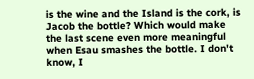is the wine and the Island is the cork, is Jacob the bottle? Which would make the last scene even more meaningful when Esau smashes the bottle. I don't know, I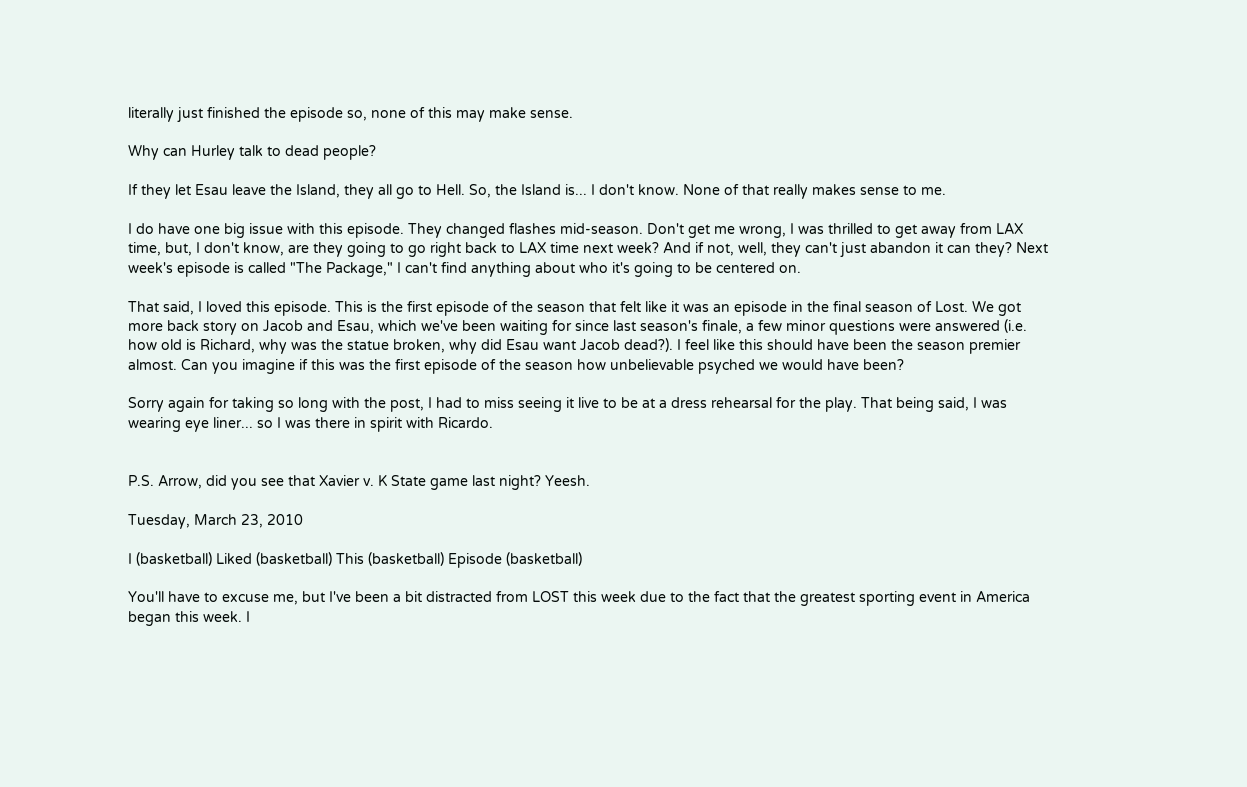literally just finished the episode so, none of this may make sense.

Why can Hurley talk to dead people?

If they let Esau leave the Island, they all go to Hell. So, the Island is... I don't know. None of that really makes sense to me.

I do have one big issue with this episode. They changed flashes mid-season. Don't get me wrong, I was thrilled to get away from LAX time, but, I don't know, are they going to go right back to LAX time next week? And if not, well, they can't just abandon it can they? Next week's episode is called "The Package," I can't find anything about who it's going to be centered on.

That said, I loved this episode. This is the first episode of the season that felt like it was an episode in the final season of Lost. We got more back story on Jacob and Esau, which we've been waiting for since last season's finale, a few minor questions were answered (i.e. how old is Richard, why was the statue broken, why did Esau want Jacob dead?). I feel like this should have been the season premier almost. Can you imagine if this was the first episode of the season how unbelievable psyched we would have been?

Sorry again for taking so long with the post, I had to miss seeing it live to be at a dress rehearsal for the play. That being said, I was wearing eye liner... so I was there in spirit with Ricardo.


P.S. Arrow, did you see that Xavier v. K State game last night? Yeesh.

Tuesday, March 23, 2010

I (basketball) Liked (basketball) This (basketball) Episode (basketball)

You'll have to excuse me, but I've been a bit distracted from LOST this week due to the fact that the greatest sporting event in America began this week. I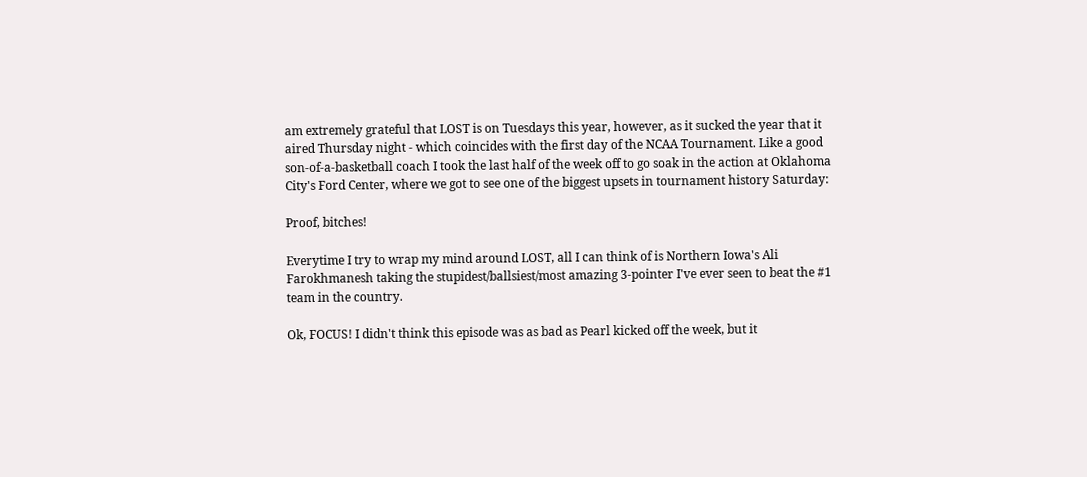am extremely grateful that LOST is on Tuesdays this year, however, as it sucked the year that it aired Thursday night - which coincides with the first day of the NCAA Tournament. Like a good son-of-a-basketball coach I took the last half of the week off to go soak in the action at Oklahoma City's Ford Center, where we got to see one of the biggest upsets in tournament history Saturday:

Proof, bitches!

Everytime I try to wrap my mind around LOST, all I can think of is Northern Iowa's Ali Farokhmanesh taking the stupidest/ballsiest/most amazing 3-pointer I've ever seen to beat the #1 team in the country.

Ok, FOCUS! I didn't think this episode was as bad as Pearl kicked off the week, but it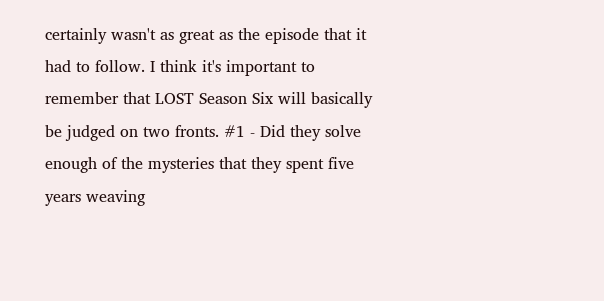certainly wasn't as great as the episode that it had to follow. I think it's important to remember that LOST Season Six will basically be judged on two fronts. #1 - Did they solve enough of the mysteries that they spent five years weaving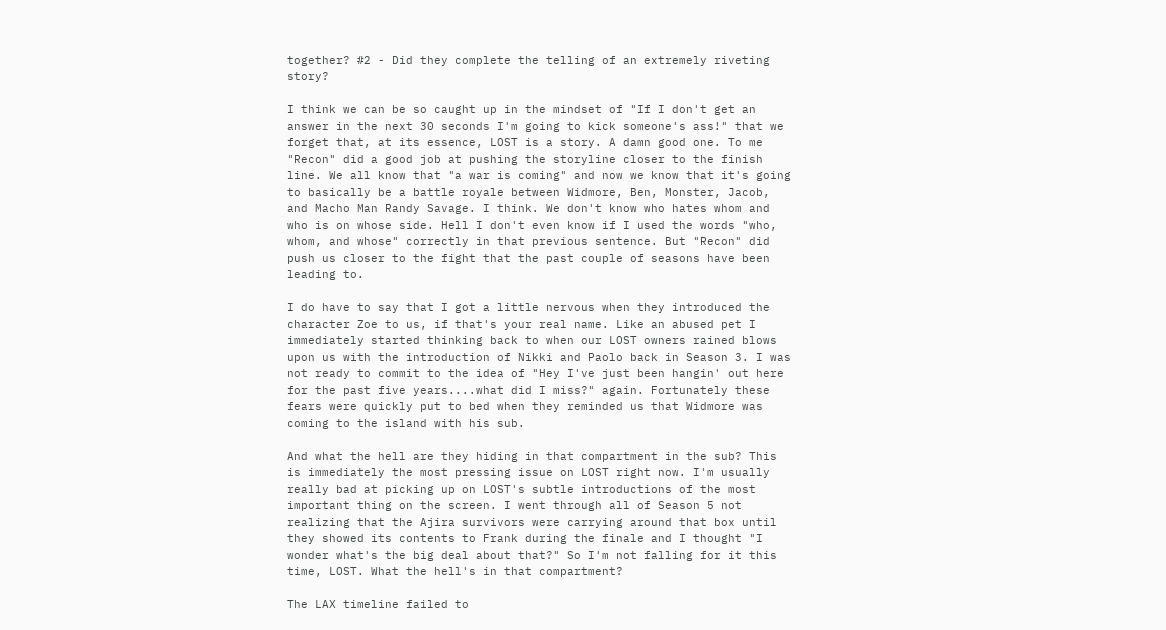together? #2 - Did they complete the telling of an extremely riveting story?

I think we can be so caught up in the mindset of "If I don't get an answer in the next 30 seconds I'm going to kick someone's ass!" that we forget that, at its essence, LOST is a story. A damn good one. To me "Recon" did a good job at pushing the storyline closer to the finish line. We all know that "a war is coming" and now we know that it's going to basically be a battle royale between Widmore, Ben, Monster, Jacob, and Macho Man Randy Savage. I think. We don't know who hates whom and who is on whose side. Hell I don't even know if I used the words "who, whom, and whose" correctly in that previous sentence. But "Recon" did push us closer to the fight that the past couple of seasons have been leading to.

I do have to say that I got a little nervous when they introduced the character Zoe to us, if that's your real name. Like an abused pet I immediately started thinking back to when our LOST owners rained blows upon us with the introduction of Nikki and Paolo back in Season 3. I was not ready to commit to the idea of "Hey I've just been hangin' out here for the past five years....what did I miss?" again. Fortunately these fears were quickly put to bed when they reminded us that Widmore was coming to the island with his sub.

And what the hell are they hiding in that compartment in the sub? This is immediately the most pressing issue on LOST right now. I'm usually really bad at picking up on LOST's subtle introductions of the most important thing on the screen. I went through all of Season 5 not realizing that the Ajira survivors were carrying around that box until they showed its contents to Frank during the finale and I thought "I wonder what's the big deal about that?" So I'm not falling for it this time, LOST. What the hell's in that compartment?

The LAX timeline failed to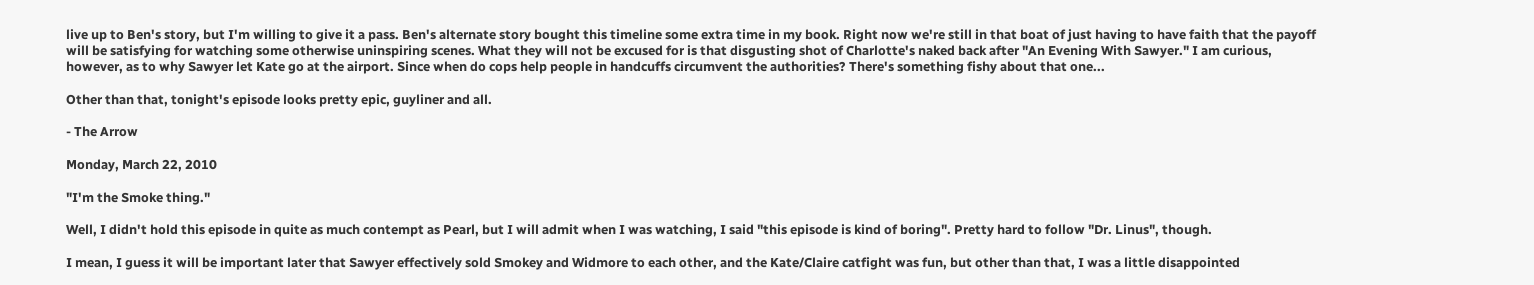live up to Ben's story, but I'm willing to give it a pass. Ben's alternate story bought this timeline some extra time in my book. Right now we're still in that boat of just having to have faith that the payoff will be satisfying for watching some otherwise uninspiring scenes. What they will not be excused for is that disgusting shot of Charlotte's naked back after "An Evening With Sawyer." I am curious, however, as to why Sawyer let Kate go at the airport. Since when do cops help people in handcuffs circumvent the authorities? There's something fishy about that one...

Other than that, tonight's episode looks pretty epic, guyliner and all.

- The Arrow

Monday, March 22, 2010

"I'm the Smoke thing."

Well, I didn't hold this episode in quite as much contempt as Pearl, but I will admit when I was watching, I said "this episode is kind of boring". Pretty hard to follow "Dr. Linus", though.

I mean, I guess it will be important later that Sawyer effectively sold Smokey and Widmore to each other, and the Kate/Claire catfight was fun, but other than that, I was a little disappointed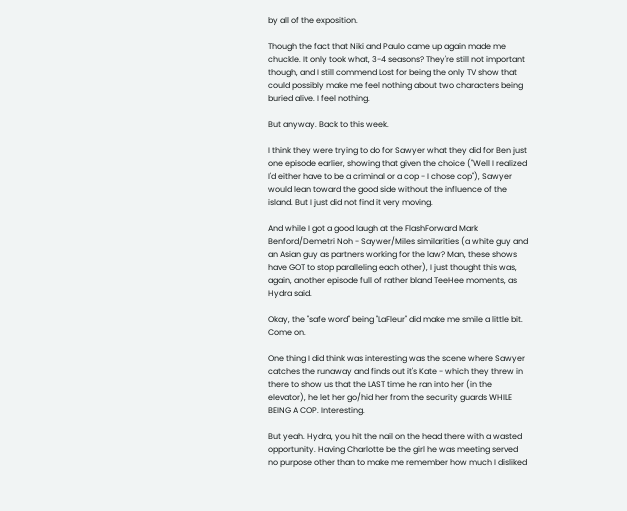by all of the exposition.

Though the fact that Niki and Paulo came up again made me chuckle. It only took what, 3-4 seasons? They're still not important though, and I still commend Lost for being the only TV show that could possibly make me feel nothing about two characters being buried alive. I feel nothing.

But anyway. Back to this week.

I think they were trying to do for Sawyer what they did for Ben just one episode earlier, showing that given the choice ("Well I realized I'd either have to be a criminal or a cop - I chose cop"), Sawyer would lean toward the good side without the influence of the island. But I just did not find it very moving.

And while I got a good laugh at the FlashForward Mark Benford/Demetri Noh - Saywer/Miles similarities (a white guy and an Asian guy as partners working for the law? Man, these shows have GOT to stop paralleling each other), I just thought this was, again, another episode full of rather bland TeeHee moments, as Hydra said.

Okay, the "safe word" being "LaFleur" did make me smile a little bit. Come on.

One thing I did think was interesting was the scene where Sawyer catches the runaway and finds out it's Kate - which they threw in there to show us that the LAST time he ran into her (in the elevator), he let her go/hid her from the security guards WHILE BEING A COP. Interesting.

But yeah. Hydra, you hit the nail on the head there with a wasted opportunity. Having Charlotte be the girl he was meeting served no purpose other than to make me remember how much I disliked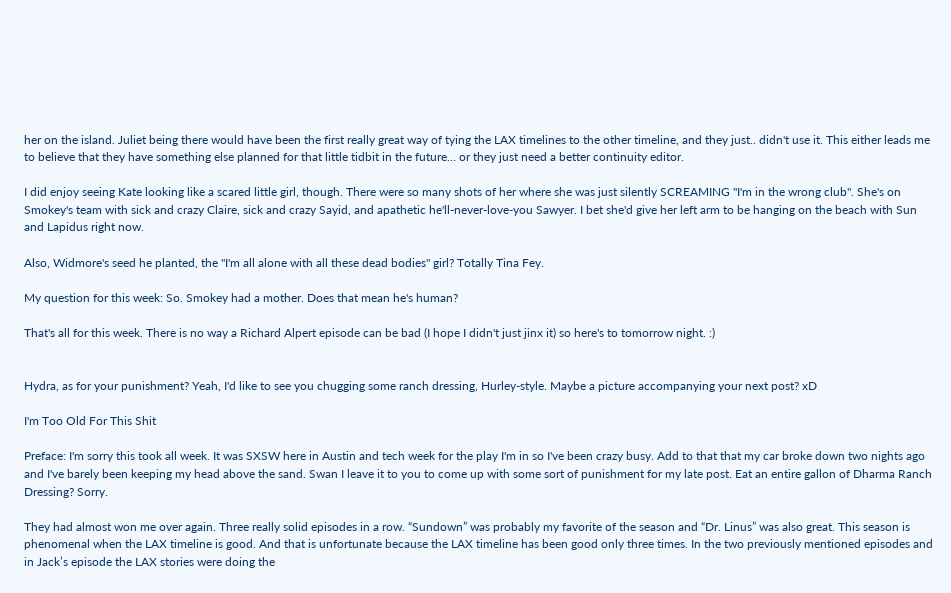her on the island. Juliet being there would have been the first really great way of tying the LAX timelines to the other timeline, and they just.. didn't use it. This either leads me to believe that they have something else planned for that little tidbit in the future… or they just need a better continuity editor.

I did enjoy seeing Kate looking like a scared little girl, though. There were so many shots of her where she was just silently SCREAMING "I'm in the wrong club". She's on Smokey's team with sick and crazy Claire, sick and crazy Sayid, and apathetic he'll-never-love-you Sawyer. I bet she'd give her left arm to be hanging on the beach with Sun and Lapidus right now.

Also, Widmore's seed he planted, the "I'm all alone with all these dead bodies" girl? Totally Tina Fey.

My question for this week: So. Smokey had a mother. Does that mean he's human?

That's all for this week. There is no way a Richard Alpert episode can be bad (I hope I didn't just jinx it) so here's to tomorrow night. :)


Hydra, as for your punishment? Yeah, I'd like to see you chugging some ranch dressing, Hurley-style. Maybe a picture accompanying your next post? xD

I'm Too Old For This Shit

Preface: I'm sorry this took all week. It was SXSW here in Austin and tech week for the play I'm in so I've been crazy busy. Add to that that my car broke down two nights ago and I've barely been keeping my head above the sand. Swan I leave it to you to come up with some sort of punishment for my late post. Eat an entire gallon of Dharma Ranch Dressing? Sorry.

They had almost won me over again. Three really solid episodes in a row. “Sundown” was probably my favorite of the season and “Dr. Linus” was also great. This season is phenomenal when the LAX timeline is good. And that is unfortunate because the LAX timeline has been good only three times. In the two previously mentioned episodes and in Jack’s episode the LAX stories were doing the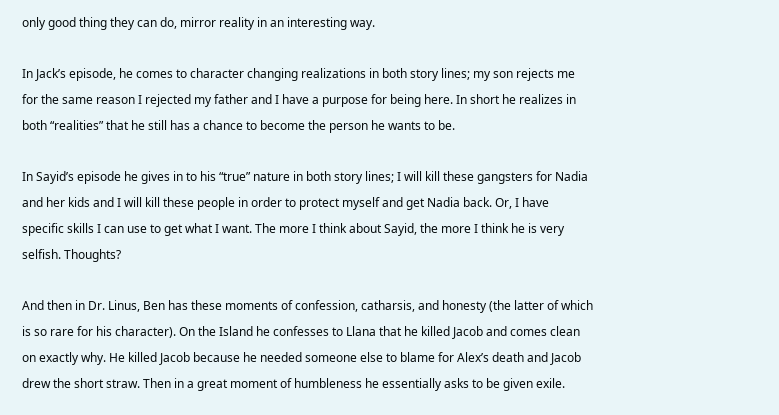only good thing they can do, mirror reality in an interesting way.

In Jack’s episode, he comes to character changing realizations in both story lines; my son rejects me for the same reason I rejected my father and I have a purpose for being here. In short he realizes in both “realities” that he still has a chance to become the person he wants to be.

In Sayid’s episode he gives in to his “true” nature in both story lines; I will kill these gangsters for Nadia and her kids and I will kill these people in order to protect myself and get Nadia back. Or, I have specific skills I can use to get what I want. The more I think about Sayid, the more I think he is very selfish. Thoughts?

And then in Dr. Linus, Ben has these moments of confession, catharsis, and honesty (the latter of which is so rare for his character). On the Island he confesses to Llana that he killed Jacob and comes clean on exactly why. He killed Jacob because he needed someone else to blame for Alex’s death and Jacob drew the short straw. Then in a great moment of humbleness he essentially asks to be given exile.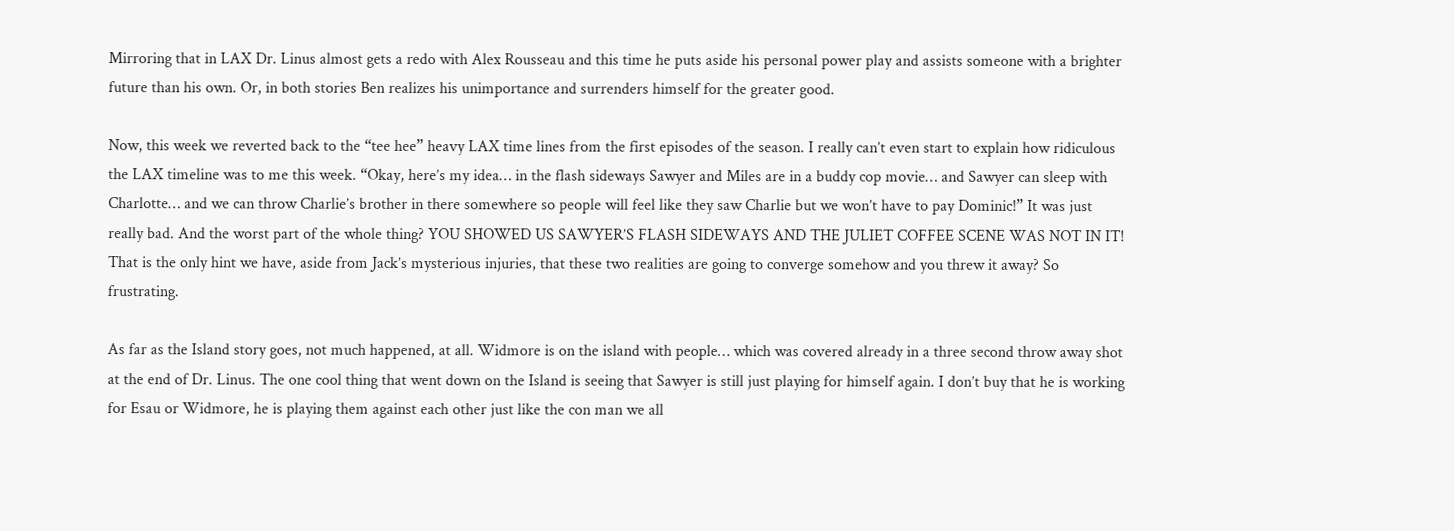Mirroring that in LAX Dr. Linus almost gets a redo with Alex Rousseau and this time he puts aside his personal power play and assists someone with a brighter future than his own. Or, in both stories Ben realizes his unimportance and surrenders himself for the greater good.

Now, this week we reverted back to the “tee hee” heavy LAX time lines from the first episodes of the season. I really can’t even start to explain how ridiculous the LAX timeline was to me this week. “Okay, here’s my idea… in the flash sideways Sawyer and Miles are in a buddy cop movie… and Sawyer can sleep with Charlotte… and we can throw Charlie’s brother in there somewhere so people will feel like they saw Charlie but we won’t have to pay Dominic!” It was just really bad. And the worst part of the whole thing? YOU SHOWED US SAWYER’S FLASH SIDEWAYS AND THE JULIET COFFEE SCENE WAS NOT IN IT! That is the only hint we have, aside from Jack’s mysterious injuries, that these two realities are going to converge somehow and you threw it away? So frustrating.

As far as the Island story goes, not much happened, at all. Widmore is on the island with people… which was covered already in a three second throw away shot at the end of Dr. Linus. The one cool thing that went down on the Island is seeing that Sawyer is still just playing for himself again. I don’t buy that he is working for Esau or Widmore, he is playing them against each other just like the con man we all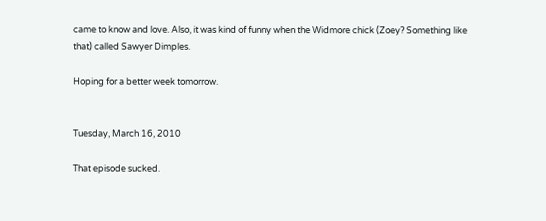came to know and love. Also, it was kind of funny when the Widmore chick (Zoey? Something like that) called Sawyer Dimples.

Hoping for a better week tomorrow.


Tuesday, March 16, 2010

That episode sucked.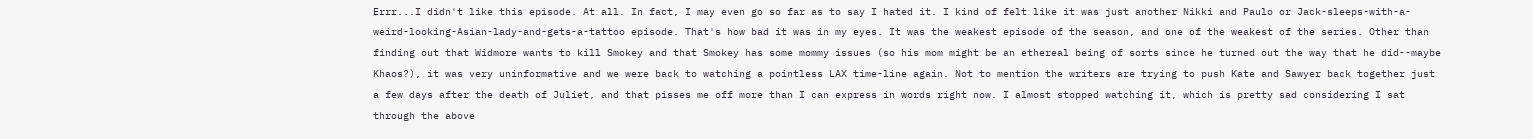Errr...I didn't like this episode. At all. In fact, I may even go so far as to say I hated it. I kind of felt like it was just another Nikki and Paulo or Jack-sleeps-with-a-weird-looking-Asian-lady-and-gets-a-tattoo episode. That's how bad it was in my eyes. It was the weakest episode of the season, and one of the weakest of the series. Other than finding out that Widmore wants to kill Smokey and that Smokey has some mommy issues (so his mom might be an ethereal being of sorts since he turned out the way that he did--maybe Khaos?), it was very uninformative and we were back to watching a pointless LAX time-line again. Not to mention the writers are trying to push Kate and Sawyer back together just a few days after the death of Juliet, and that pisses me off more than I can express in words right now. I almost stopped watching it, which is pretty sad considering I sat through the above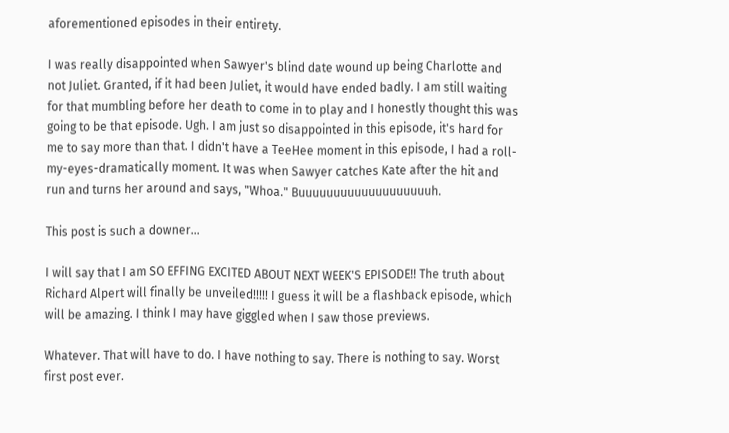aforementioned episodes in their entirety.

I was really disappointed when Sawyer's blind date wound up being Charlotte and not Juliet. Granted, if it had been Juliet, it would have ended badly. I am still waiting for that mumbling before her death to come in to play and I honestly thought this was going to be that episode. Ugh. I am just so disappointed in this episode, it's hard for me to say more than that. I didn't have a TeeHee moment in this episode, I had a roll-my-eyes-dramatically moment. It was when Sawyer catches Kate after the hit and run and turns her around and says, "Whoa." Buuuuuuuuuuuuuuuuuuuh.

This post is such a downer...

I will say that I am SO EFFING EXCITED ABOUT NEXT WEEK'S EPISODE!! The truth about Richard Alpert will finally be unveiled!!!!! I guess it will be a flashback episode, which will be amazing. I think I may have giggled when I saw those previews.

Whatever. That will have to do. I have nothing to say. There is nothing to say. Worst first post ever.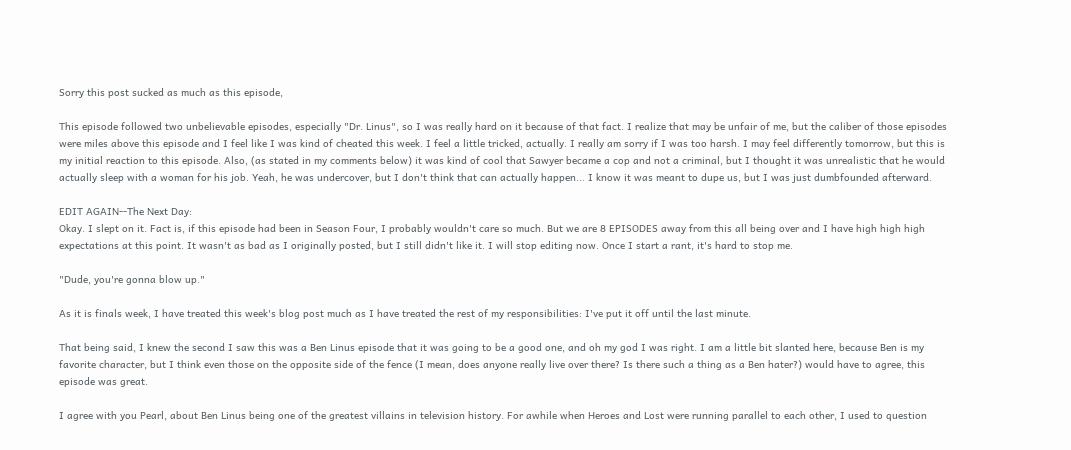Sorry this post sucked as much as this episode,

This episode followed two unbelievable episodes, especially "Dr. Linus", so I was really hard on it because of that fact. I realize that may be unfair of me, but the caliber of those episodes were miles above this episode and I feel like I was kind of cheated this week. I feel a little tricked, actually. I really am sorry if I was too harsh. I may feel differently tomorrow, but this is my initial reaction to this episode. Also, (as stated in my comments below) it was kind of cool that Sawyer became a cop and not a criminal, but I thought it was unrealistic that he would actually sleep with a woman for his job. Yeah, he was undercover, but I don't think that can actually happen... I know it was meant to dupe us, but I was just dumbfounded afterward.

EDIT AGAIN--The Next Day:
Okay. I slept on it. Fact is, if this episode had been in Season Four, I probably wouldn't care so much. But we are 8 EPISODES away from this all being over and I have high high high expectations at this point. It wasn't as bad as I originally posted, but I still didn't like it. I will stop editing now. Once I start a rant, it's hard to stop me.

"Dude, you're gonna blow up."

As it is finals week, I have treated this week's blog post much as I have treated the rest of my responsibilities: I've put it off until the last minute.

That being said, I knew the second I saw this was a Ben Linus episode that it was going to be a good one, and oh my god I was right. I am a little bit slanted here, because Ben is my favorite character, but I think even those on the opposite side of the fence (I mean, does anyone really live over there? Is there such a thing as a Ben hater?) would have to agree, this episode was great.

I agree with you Pearl, about Ben Linus being one of the greatest villains in television history. For awhile when Heroes and Lost were running parallel to each other, I used to question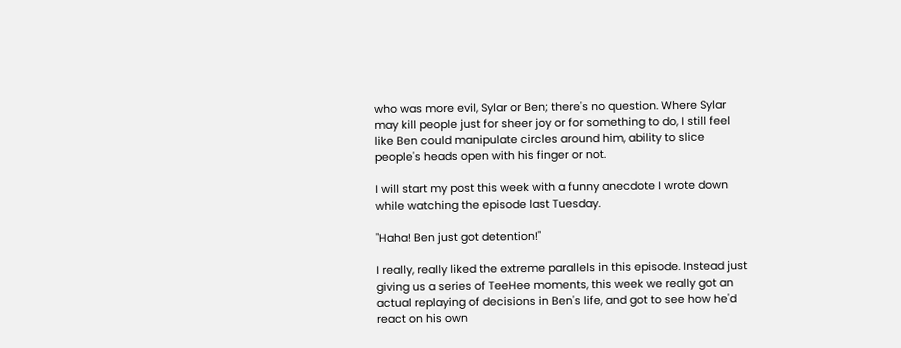who was more evil, Sylar or Ben; there's no question. Where Sylar may kill people just for sheer joy or for something to do, I still feel like Ben could manipulate circles around him, ability to slice people's heads open with his finger or not.

I will start my post this week with a funny anecdote I wrote down while watching the episode last Tuesday.

"Haha! Ben just got detention!"

I really, really liked the extreme parallels in this episode. Instead just giving us a series of TeeHee moments, this week we really got an actual replaying of decisions in Ben's life, and got to see how he'd react on his own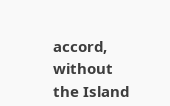accord, without the Island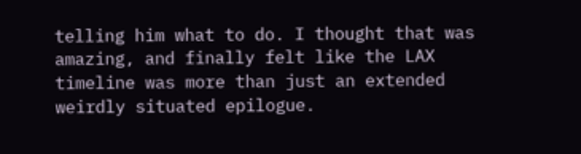telling him what to do. I thought that was amazing, and finally felt like the LAX timeline was more than just an extended weirdly situated epilogue.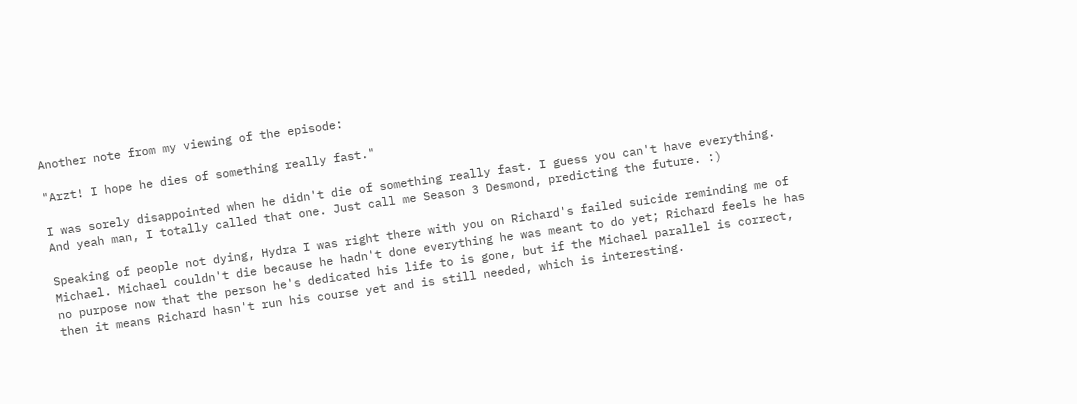Another note from my viewing of the episode:

"Arzt! I hope he dies of something really fast."

I was sorely disappointed when he didn't die of something really fast. I guess you can't have everything. And yeah man, I totally called that one. Just call me Season 3 Desmond, predicting the future. :)

Speaking of people not dying, Hydra I was right there with you on Richard's failed suicide reminding me of Michael. Michael couldn't die because he hadn't done everything he was meant to do yet; Richard feels he has no purpose now that the person he's dedicated his life to is gone, but if the Michael parallel is correct, then it means Richard hasn't run his course yet and is still needed, which is interesting.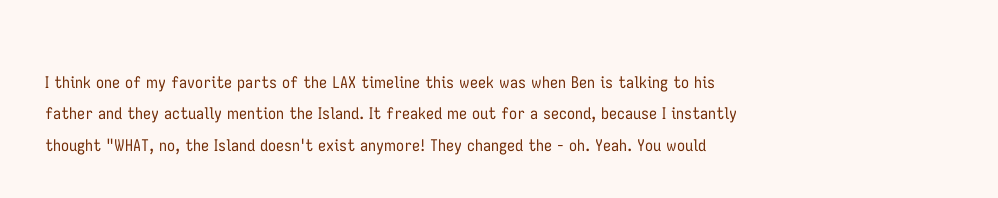I think one of my favorite parts of the LAX timeline this week was when Ben is talking to his father and they actually mention the Island. It freaked me out for a second, because I instantly thought "WHAT, no, the Island doesn't exist anymore! They changed the - oh. Yeah. You would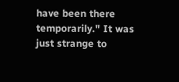have been there temporarily." It was just strange to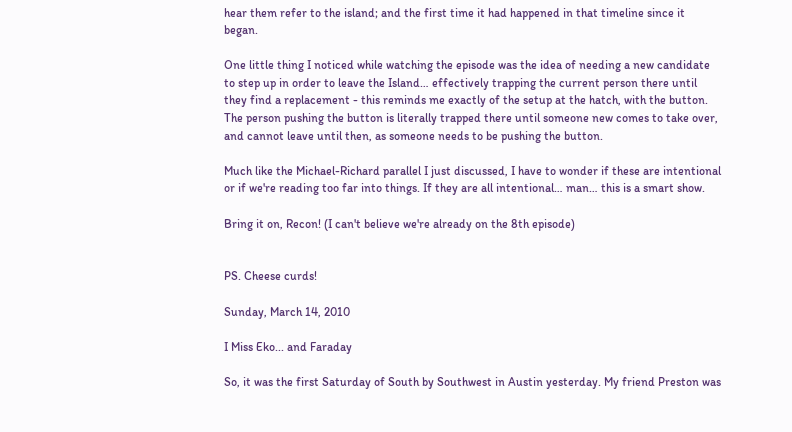hear them refer to the island; and the first time it had happened in that timeline since it began.

One little thing I noticed while watching the episode was the idea of needing a new candidate to step up in order to leave the Island… effectively trapping the current person there until they find a replacement - this reminds me exactly of the setup at the hatch, with the button. The person pushing the button is literally trapped there until someone new comes to take over, and cannot leave until then, as someone needs to be pushing the button.

Much like the Michael-Richard parallel I just discussed, I have to wonder if these are intentional or if we're reading too far into things. If they are all intentional… man… this is a smart show.

Bring it on, Recon! (I can't believe we're already on the 8th episode)


PS. Cheese curds!

Sunday, March 14, 2010

I Miss Eko... and Faraday

So, it was the first Saturday of South by Southwest in Austin yesterday. My friend Preston was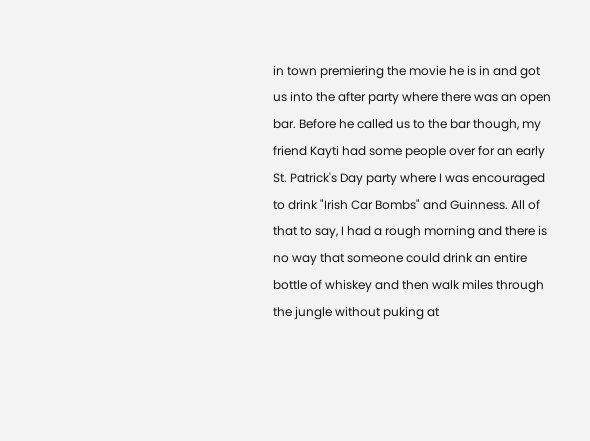in town premiering the movie he is in and got us into the after party where there was an open bar. Before he called us to the bar though, my friend Kayti had some people over for an early St. Patrick's Day party where I was encouraged to drink "Irish Car Bombs" and Guinness. All of that to say, I had a rough morning and there is no way that someone could drink an entire bottle of whiskey and then walk miles through the jungle without puking at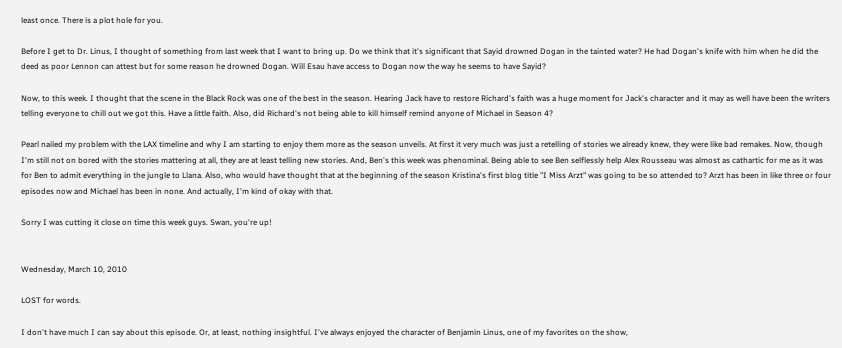least once. There is a plot hole for you.

Before I get to Dr. Linus, I thought of something from last week that I want to bring up. Do we think that it's significant that Sayid drowned Dogan in the tainted water? He had Dogan's knife with him when he did the deed as poor Lennon can attest but for some reason he drowned Dogan. Will Esau have access to Dogan now the way he seems to have Sayid?

Now, to this week. I thought that the scene in the Black Rock was one of the best in the season. Hearing Jack have to restore Richard's faith was a huge moment for Jack's character and it may as well have been the writers telling everyone to chill out we got this. Have a little faith. Also, did Richard's not being able to kill himself remind anyone of Michael in Season 4?

Pearl nailed my problem with the LAX timeline and why I am starting to enjoy them more as the season unveils. At first it very much was just a retelling of stories we already knew, they were like bad remakes. Now, though I'm still not on bored with the stories mattering at all, they are at least telling new stories. And, Ben's this week was phenominal. Being able to see Ben selflessly help Alex Rousseau was almost as cathartic for me as it was for Ben to admit everything in the jungle to Llana. Also, who would have thought that at the beginning of the season Kristina's first blog title "I Miss Arzt" was going to be so attended to? Arzt has been in like three or four episodes now and Michael has been in none. And actually, I'm kind of okay with that.

Sorry I was cutting it close on time this week guys. Swan, you're up!


Wednesday, March 10, 2010

LOST for words.

I don't have much I can say about this episode. Or, at least, nothing insightful. I've always enjoyed the character of Benjamin Linus, one of my favorites on the show,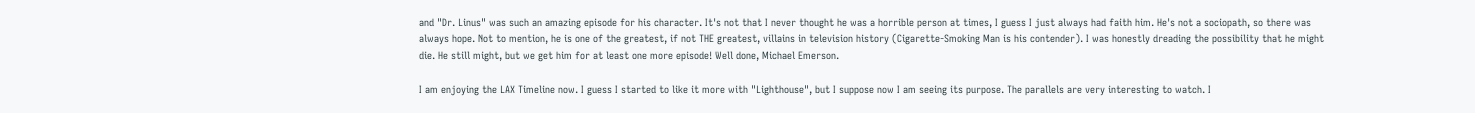and "Dr. Linus" was such an amazing episode for his character. It's not that I never thought he was a horrible person at times, I guess I just always had faith him. He's not a sociopath, so there was always hope. Not to mention, he is one of the greatest, if not THE greatest, villains in television history (Cigarette-Smoking Man is his contender). I was honestly dreading the possibility that he might die. He still might, but we get him for at least one more episode! Well done, Michael Emerson.

I am enjoying the LAX Timeline now. I guess I started to like it more with "Lighthouse", but I suppose now I am seeing its purpose. The parallels are very interesting to watch. I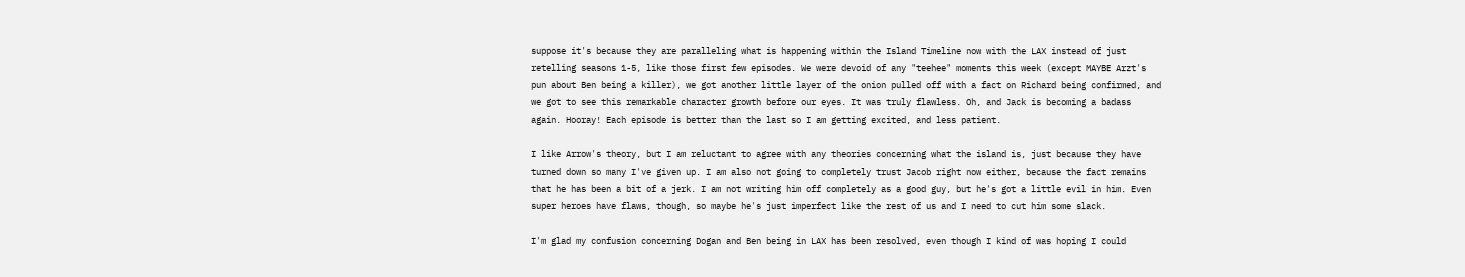suppose it's because they are paralleling what is happening within the Island Timeline now with the LAX instead of just retelling seasons 1-5, like those first few episodes. We were devoid of any "teehee" moments this week (except MAYBE Arzt's pun about Ben being a killer), we got another little layer of the onion pulled off with a fact on Richard being confirmed, and we got to see this remarkable character growth before our eyes. It was truly flawless. Oh, and Jack is becoming a badass again. Hooray! Each episode is better than the last so I am getting excited, and less patient.

I like Arrow's theory, but I am reluctant to agree with any theories concerning what the island is, just because they have turned down so many I've given up. I am also not going to completely trust Jacob right now either, because the fact remains that he has been a bit of a jerk. I am not writing him off completely as a good guy, but he's got a little evil in him. Even super heroes have flaws, though, so maybe he's just imperfect like the rest of us and I need to cut him some slack.

I'm glad my confusion concerning Dogan and Ben being in LAX has been resolved, even though I kind of was hoping I could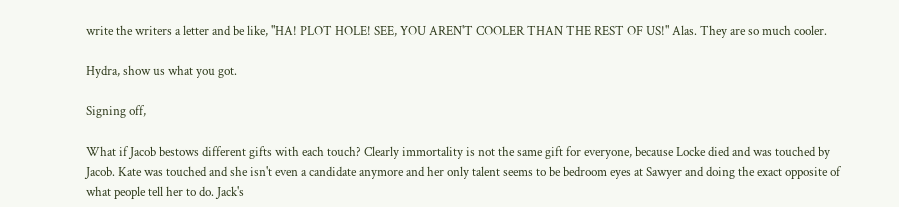write the writers a letter and be like, "HA! PLOT HOLE! SEE, YOU AREN'T COOLER THAN THE REST OF US!" Alas. They are so much cooler.

Hydra, show us what you got.

Signing off,

What if Jacob bestows different gifts with each touch? Clearly immortality is not the same gift for everyone, because Locke died and was touched by Jacob. Kate was touched and she isn't even a candidate anymore and her only talent seems to be bedroom eyes at Sawyer and doing the exact opposite of what people tell her to do. Jack's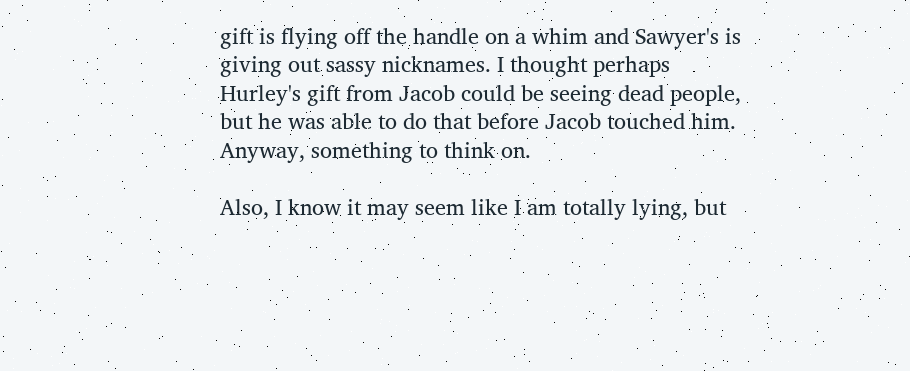gift is flying off the handle on a whim and Sawyer's is giving out sassy nicknames. I thought perhaps Hurley's gift from Jacob could be seeing dead people, but he was able to do that before Jacob touched him. Anyway, something to think on.

Also, I know it may seem like I am totally lying, but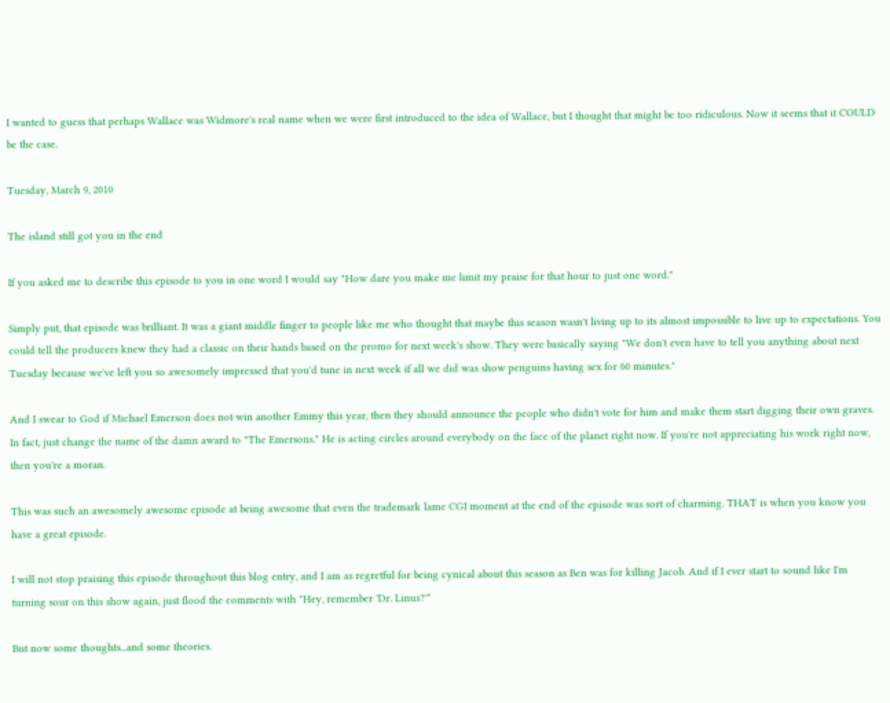I wanted to guess that perhaps Wallace was Widmore's real name when we were first introduced to the idea of Wallace, but I thought that might be too ridiculous. Now it seems that it COULD be the case.

Tuesday, March 9, 2010

The island still got you in the end

If you asked me to describe this episode to you in one word I would say "How dare you make me limit my praise for that hour to just one word."

Simply put, that episode was brilliant. It was a giant middle finger to people like me who thought that maybe this season wasn't living up to its almost impossible to live up to expectations. You could tell the producers knew they had a classic on their hands based on the promo for next week's show. They were basically saying "We don't even have to tell you anything about next Tuesday because we've left you so awesomely impressed that you'd tune in next week if all we did was show penguins having sex for 60 minutes."

And I swear to God if Michael Emerson does not win another Emmy this year, then they should announce the people who didn't vote for him and make them start digging their own graves. In fact, just change the name of the damn award to "The Emersons." He is acting circles around everybody on the face of the planet right now. If you're not appreciating his work right now, then you're a moran.

This was such an awesomely awesome episode at being awesome that even the trademark lame CGI moment at the end of the episode was sort of charming. THAT is when you know you have a great episode.

I will not stop praising this episode throughout this blog entry, and I am as regretful for being cynical about this season as Ben was for killing Jacob. And if I ever start to sound like I'm turning sour on this show again, just flood the comments with "Hey, remember 'Dr. Linus?'"

But now some thoughts...and some theories.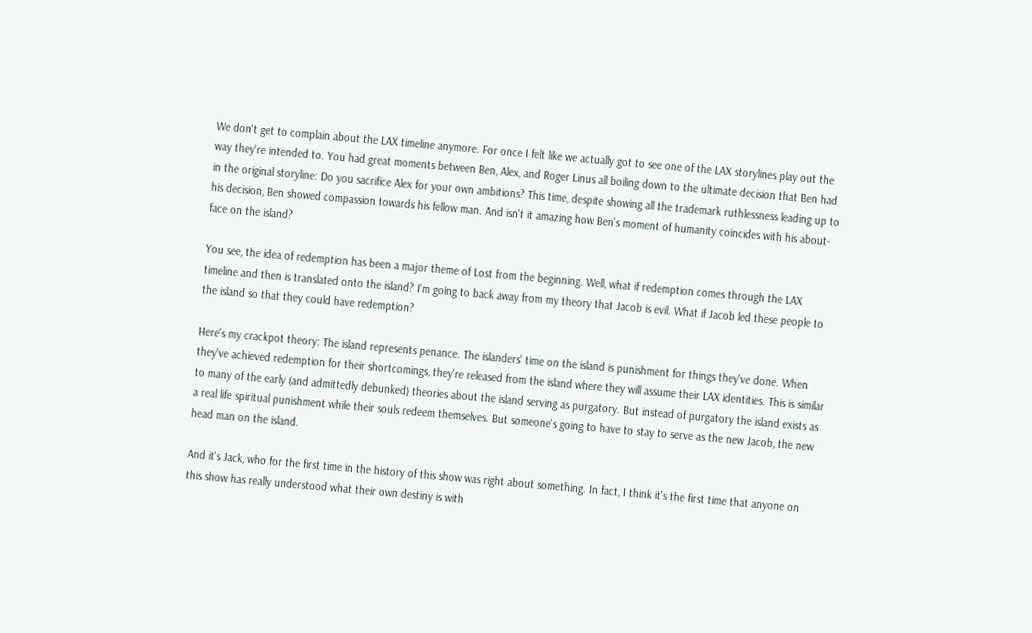We don't get to complain about the LAX timeline anymore. For once I felt like we actually got to see one of the LAX storylines play out the way they're intended to. You had great moments between Ben, Alex, and Roger Linus all boiling down to the ultimate decision that Ben had in the original storyline: Do you sacrifice Alex for your own ambitions? This time, despite showing all the trademark ruthlessness leading up to his decision, Ben showed compassion towards his fellow man. And isn't it amazing how Ben's moment of humanity coincides with his about-face on the island?

You see, the idea of redemption has been a major theme of Lost from the beginning. Well, what if redemption comes through the LAX timeline and then is translated onto the island? I'm going to back away from my theory that Jacob is evil. What if Jacob led these people to the island so that they could have redemption?

Here's my crackpot theory: The island represents penance. The islanders' time on the island is punishment for things they've done. When they've achieved redemption for their shortcomings, they're released from the island where they will assume their LAX identities. This is similar to many of the early (and admittedly debunked) theories about the island serving as purgatory. But instead of purgatory the island exists as a real life spiritual punishment while their souls redeem themselves. But someone's going to have to stay to serve as the new Jacob, the new head man on the island.

And it's Jack, who for the first time in the history of this show was right about something. In fact, I think it's the first time that anyone on this show has really understood what their own destiny is with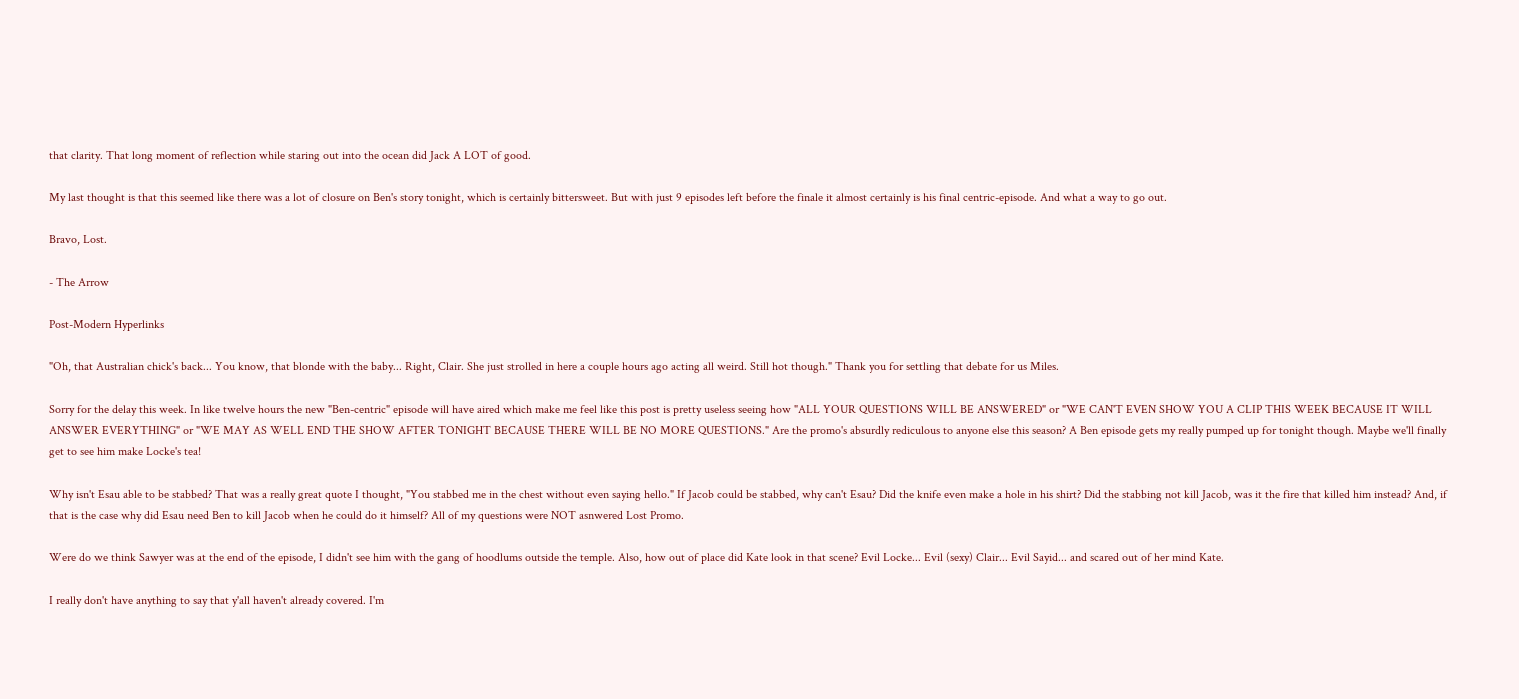that clarity. That long moment of reflection while staring out into the ocean did Jack A LOT of good.

My last thought is that this seemed like there was a lot of closure on Ben's story tonight, which is certainly bittersweet. But with just 9 episodes left before the finale it almost certainly is his final centric-episode. And what a way to go out.

Bravo, Lost.

- The Arrow

Post-Modern Hyperlinks

"Oh, that Australian chick's back... You know, that blonde with the baby... Right, Clair. She just strolled in here a couple hours ago acting all weird. Still hot though." Thank you for settling that debate for us Miles.

Sorry for the delay this week. In like twelve hours the new "Ben-centric" episode will have aired which make me feel like this post is pretty useless seeing how "ALL YOUR QUESTIONS WILL BE ANSWERED" or "WE CAN'T EVEN SHOW YOU A CLIP THIS WEEK BECAUSE IT WILL ANSWER EVERYTHING" or "WE MAY AS WELL END THE SHOW AFTER TONIGHT BECAUSE THERE WILL BE NO MORE QUESTIONS." Are the promo's absurdly rediculous to anyone else this season? A Ben episode gets my really pumped up for tonight though. Maybe we'll finally get to see him make Locke's tea!

Why isn't Esau able to be stabbed? That was a really great quote I thought, "You stabbed me in the chest without even saying hello." If Jacob could be stabbed, why can't Esau? Did the knife even make a hole in his shirt? Did the stabbing not kill Jacob, was it the fire that killed him instead? And, if that is the case why did Esau need Ben to kill Jacob when he could do it himself? All of my questions were NOT asnwered Lost Promo.

Were do we think Sawyer was at the end of the episode, I didn't see him with the gang of hoodlums outside the temple. Also, how out of place did Kate look in that scene? Evil Locke... Evil (sexy) Clair... Evil Sayid... and scared out of her mind Kate.

I really don't have anything to say that y'all haven't already covered. I'm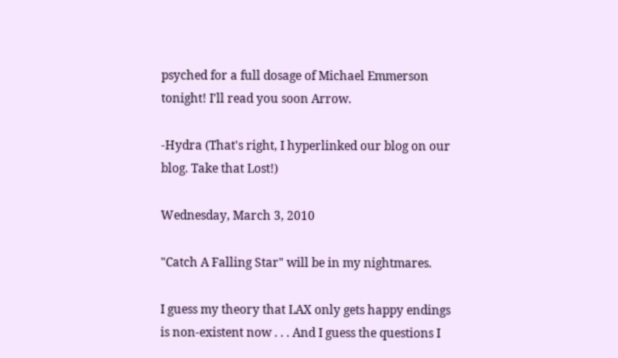psyched for a full dosage of Michael Emmerson tonight! I'll read you soon Arrow.

-Hydra (That's right, I hyperlinked our blog on our blog. Take that Lost!)

Wednesday, March 3, 2010

"Catch A Falling Star" will be in my nightmares.

I guess my theory that LAX only gets happy endings is non-existent now . . . And I guess the questions I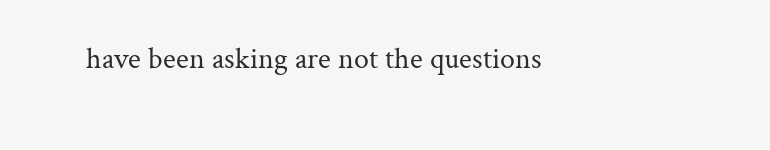have been asking are not the questions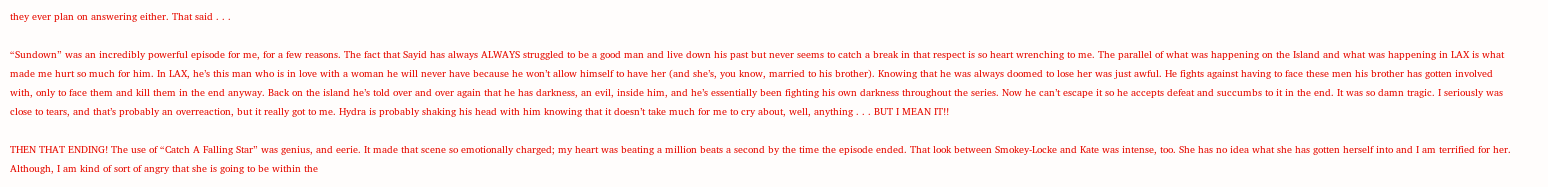they ever plan on answering either. That said . . .

“Sundown” was an incredibly powerful episode for me, for a few reasons. The fact that Sayid has always ALWAYS struggled to be a good man and live down his past but never seems to catch a break in that respect is so heart wrenching to me. The parallel of what was happening on the Island and what was happening in LAX is what made me hurt so much for him. In LAX, he’s this man who is in love with a woman he will never have because he won’t allow himself to have her (and she’s, you know, married to his brother). Knowing that he was always doomed to lose her was just awful. He fights against having to face these men his brother has gotten involved with, only to face them and kill them in the end anyway. Back on the island he’s told over and over again that he has darkness, an evil, inside him, and he’s essentially been fighting his own darkness throughout the series. Now he can’t escape it so he accepts defeat and succumbs to it in the end. It was so damn tragic. I seriously was close to tears, and that’s probably an overreaction, but it really got to me. Hydra is probably shaking his head with him knowing that it doesn’t take much for me to cry about, well, anything . . . BUT I MEAN IT!!

THEN THAT ENDING! The use of “Catch A Falling Star” was genius, and eerie. It made that scene so emotionally charged; my heart was beating a million beats a second by the time the episode ended. That look between Smokey-Locke and Kate was intense, too. She has no idea what she has gotten herself into and I am terrified for her. Although, I am kind of sort of angry that she is going to be within the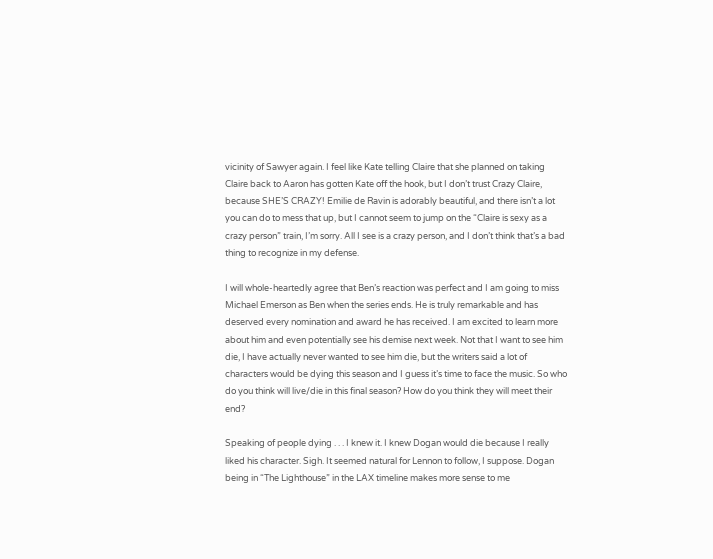vicinity of Sawyer again. I feel like Kate telling Claire that she planned on taking Claire back to Aaron has gotten Kate off the hook, but I don’t trust Crazy Claire, because SHE’S CRAZY! Emilie de Ravin is adorably beautiful, and there isn’t a lot you can do to mess that up, but I cannot seem to jump on the “Claire is sexy as a crazy person” train, I’m sorry. All I see is a crazy person, and I don’t think that’s a bad thing to recognize in my defense.

I will whole-heartedly agree that Ben’s reaction was perfect and I am going to miss Michael Emerson as Ben when the series ends. He is truly remarkable and has deserved every nomination and award he has received. I am excited to learn more about him and even potentially see his demise next week. Not that I want to see him die, I have actually never wanted to see him die, but the writers said a lot of characters would be dying this season and I guess it’s time to face the music. So who do you think will live/die in this final season? How do you think they will meet their end?

Speaking of people dying . . . I knew it. I knew Dogan would die because I really liked his character. Sigh. It seemed natural for Lennon to follow, I suppose. Dogan being in “The Lighthouse” in the LAX timeline makes more sense to me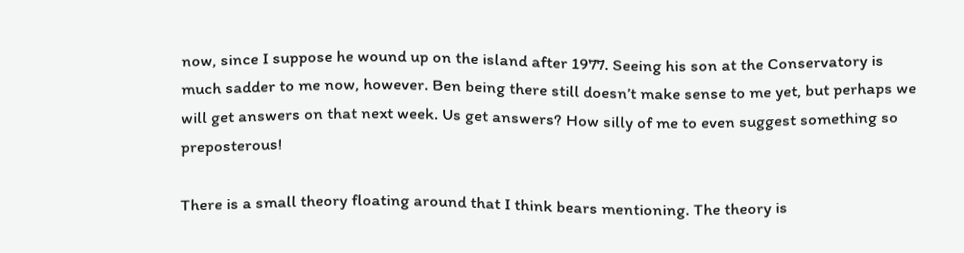now, since I suppose he wound up on the island after 1977. Seeing his son at the Conservatory is much sadder to me now, however. Ben being there still doesn’t make sense to me yet, but perhaps we will get answers on that next week. Us get answers? How silly of me to even suggest something so preposterous!

There is a small theory floating around that I think bears mentioning. The theory is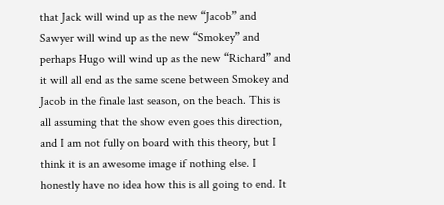that Jack will wind up as the new “Jacob” and Sawyer will wind up as the new “Smokey” and perhaps Hugo will wind up as the new “Richard” and it will all end as the same scene between Smokey and Jacob in the finale last season, on the beach. This is all assuming that the show even goes this direction, and I am not fully on board with this theory, but I think it is an awesome image if nothing else. I honestly have no idea how this is all going to end. It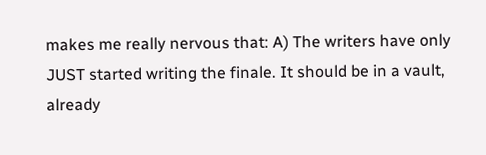makes me really nervous that: A) The writers have only JUST started writing the finale. It should be in a vault, already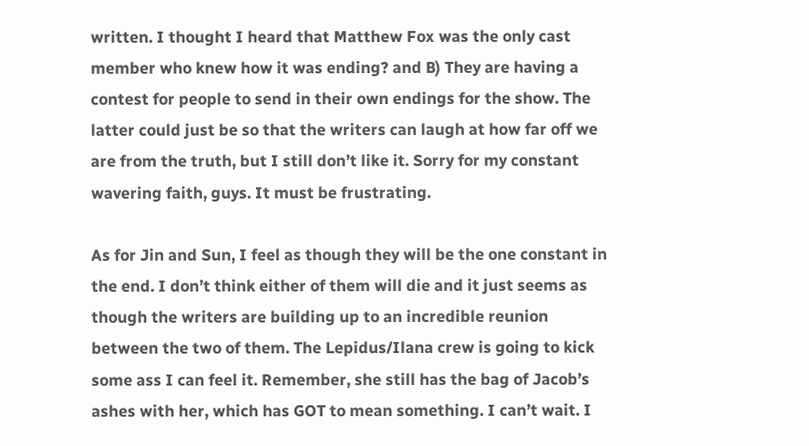written. I thought I heard that Matthew Fox was the only cast member who knew how it was ending? and B) They are having a contest for people to send in their own endings for the show. The latter could just be so that the writers can laugh at how far off we are from the truth, but I still don’t like it. Sorry for my constant wavering faith, guys. It must be frustrating.

As for Jin and Sun, I feel as though they will be the one constant in the end. I don’t think either of them will die and it just seems as though the writers are building up to an incredible reunion between the two of them. The Lepidus/Ilana crew is going to kick some ass I can feel it. Remember, she still has the bag of Jacob’s ashes with her, which has GOT to mean something. I can’t wait. I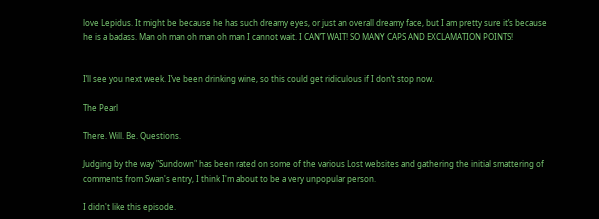love Lepidus. It might be because he has such dreamy eyes, or just an overall dreamy face, but I am pretty sure it’s because he is a badass. Man oh man oh man oh man I cannot wait. I CAN’T WAIT! SO MANY CAPS AND EXCLAMATION POINTS!


I’ll see you next week. I’ve been drinking wine, so this could get ridiculous if I don’t stop now.

The Pearl

There. Will. Be. Questions.

Judging by the way "Sundown" has been rated on some of the various Lost websites and gathering the initial smattering of comments from Swan's entry, I think I'm about to be a very unpopular person.

I didn't like this episode.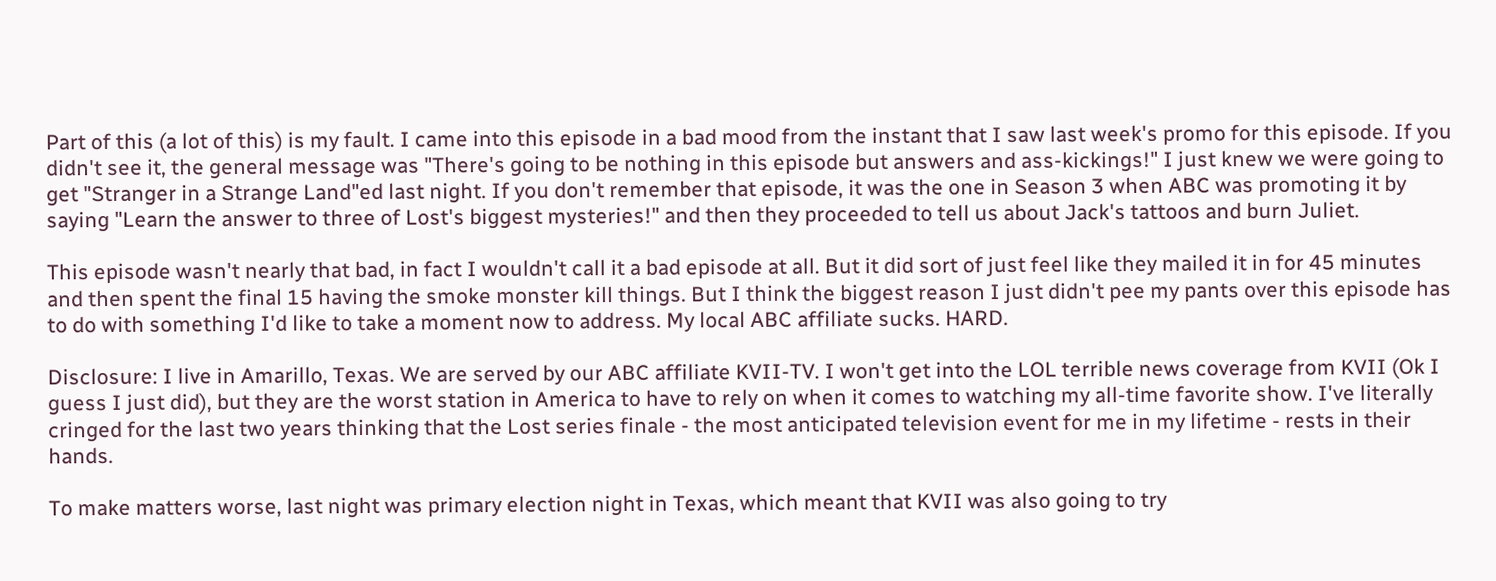Part of this (a lot of this) is my fault. I came into this episode in a bad mood from the instant that I saw last week's promo for this episode. If you didn't see it, the general message was "There's going to be nothing in this episode but answers and ass-kickings!" I just knew we were going to get "Stranger in a Strange Land"ed last night. If you don't remember that episode, it was the one in Season 3 when ABC was promoting it by saying "Learn the answer to three of Lost's biggest mysteries!" and then they proceeded to tell us about Jack's tattoos and burn Juliet.

This episode wasn't nearly that bad, in fact I wouldn't call it a bad episode at all. But it did sort of just feel like they mailed it in for 45 minutes and then spent the final 15 having the smoke monster kill things. But I think the biggest reason I just didn't pee my pants over this episode has to do with something I'd like to take a moment now to address. My local ABC affiliate sucks. HARD.

Disclosure: I live in Amarillo, Texas. We are served by our ABC affiliate KVII-TV. I won't get into the LOL terrible news coverage from KVII (Ok I guess I just did), but they are the worst station in America to have to rely on when it comes to watching my all-time favorite show. I've literally cringed for the last two years thinking that the Lost series finale - the most anticipated television event for me in my lifetime - rests in their hands.

To make matters worse, last night was primary election night in Texas, which meant that KVII was also going to try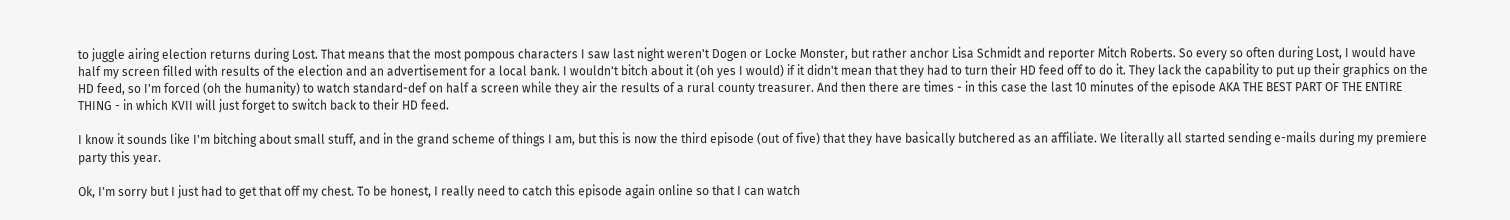to juggle airing election returns during Lost. That means that the most pompous characters I saw last night weren't Dogen or Locke Monster, but rather anchor Lisa Schmidt and reporter Mitch Roberts. So every so often during Lost, I would have half my screen filled with results of the election and an advertisement for a local bank. I wouldn't bitch about it (oh yes I would) if it didn't mean that they had to turn their HD feed off to do it. They lack the capability to put up their graphics on the HD feed, so I'm forced (oh the humanity) to watch standard-def on half a screen while they air the results of a rural county treasurer. And then there are times - in this case the last 10 minutes of the episode AKA THE BEST PART OF THE ENTIRE THING - in which KVII will just forget to switch back to their HD feed.

I know it sounds like I'm bitching about small stuff, and in the grand scheme of things I am, but this is now the third episode (out of five) that they have basically butchered as an affiliate. We literally all started sending e-mails during my premiere party this year.

Ok, I'm sorry but I just had to get that off my chest. To be honest, I really need to catch this episode again online so that I can watch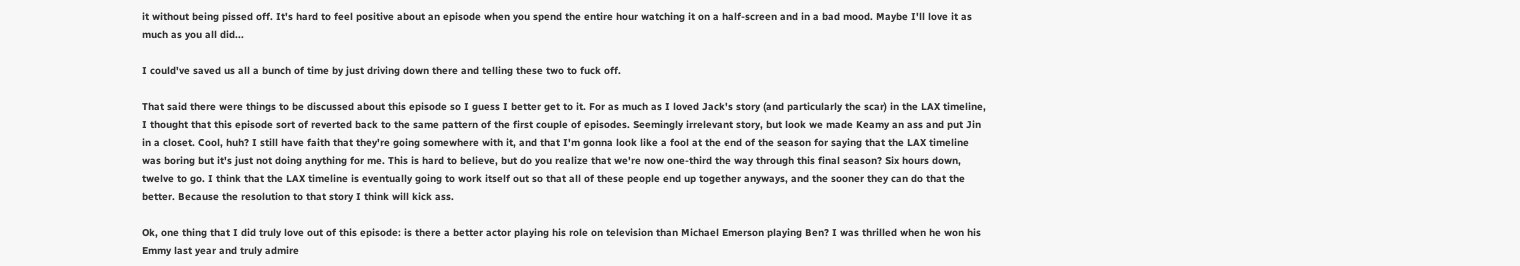it without being pissed off. It's hard to feel positive about an episode when you spend the entire hour watching it on a half-screen and in a bad mood. Maybe I'll love it as much as you all did...

I could've saved us all a bunch of time by just driving down there and telling these two to fuck off.

That said there were things to be discussed about this episode so I guess I better get to it. For as much as I loved Jack's story (and particularly the scar) in the LAX timeline, I thought that this episode sort of reverted back to the same pattern of the first couple of episodes. Seemingly irrelevant story, but look we made Keamy an ass and put Jin in a closet. Cool, huh? I still have faith that they're going somewhere with it, and that I'm gonna look like a fool at the end of the season for saying that the LAX timeline was boring but it's just not doing anything for me. This is hard to believe, but do you realize that we're now one-third the way through this final season? Six hours down, twelve to go. I think that the LAX timeline is eventually going to work itself out so that all of these people end up together anyways, and the sooner they can do that the better. Because the resolution to that story I think will kick ass.

Ok, one thing that I did truly love out of this episode: is there a better actor playing his role on television than Michael Emerson playing Ben? I was thrilled when he won his Emmy last year and truly admire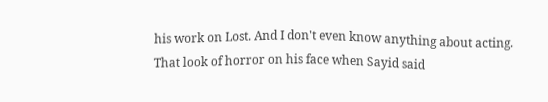his work on Lost. And I don't even know anything about acting. That look of horror on his face when Sayid said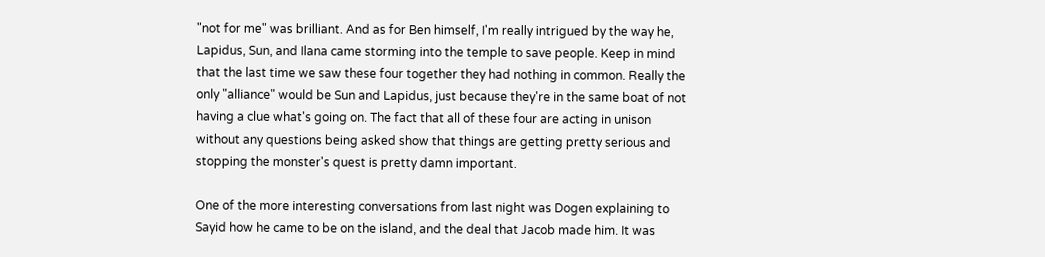"not for me" was brilliant. And as for Ben himself, I'm really intrigued by the way he, Lapidus, Sun, and Ilana came storming into the temple to save people. Keep in mind that the last time we saw these four together they had nothing in common. Really the only "alliance" would be Sun and Lapidus, just because they're in the same boat of not having a clue what's going on. The fact that all of these four are acting in unison without any questions being asked show that things are getting pretty serious and stopping the monster's quest is pretty damn important.

One of the more interesting conversations from last night was Dogen explaining to Sayid how he came to be on the island, and the deal that Jacob made him. It was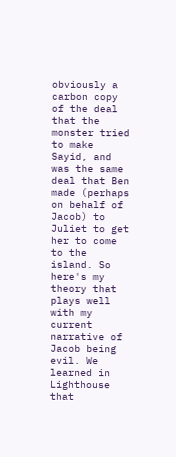obviously a carbon copy of the deal that the monster tried to make Sayid, and was the same deal that Ben made (perhaps on behalf of Jacob) to Juliet to get her to come to the island. So here's my theory that plays well with my current narrative of Jacob being evil. We learned in Lighthouse that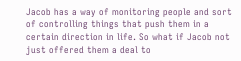Jacob has a way of monitoring people and sort of controlling things that push them in a certain direction in life. So what if Jacob not just offered them a deal to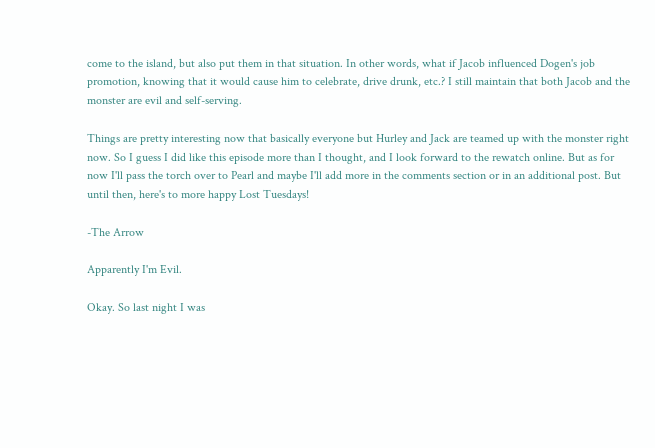come to the island, but also put them in that situation. In other words, what if Jacob influenced Dogen's job promotion, knowing that it would cause him to celebrate, drive drunk, etc.? I still maintain that both Jacob and the monster are evil and self-serving.

Things are pretty interesting now that basically everyone but Hurley and Jack are teamed up with the monster right now. So I guess I did like this episode more than I thought, and I look forward to the rewatch online. But as for now I'll pass the torch over to Pearl and maybe I'll add more in the comments section or in an additional post. But until then, here's to more happy Lost Tuesdays!

-The Arrow

Apparently I'm Evil.

Okay. So last night I was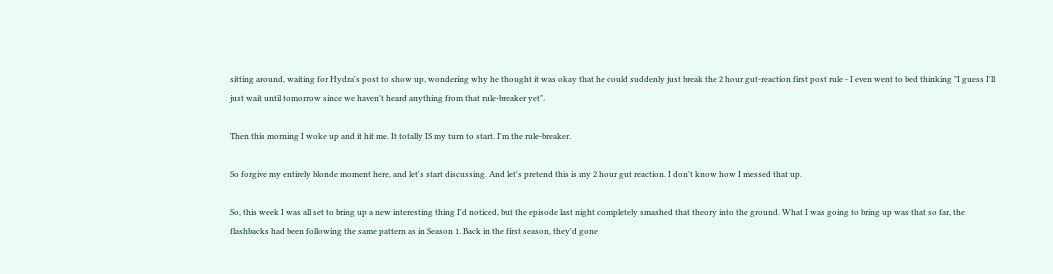sitting around, waiting for Hydra's post to show up, wondering why he thought it was okay that he could suddenly just break the 2 hour gut-reaction first post rule - I even went to bed thinking "I guess I'll just wait until tomorrow since we haven't heard anything from that rule-breaker yet".

Then this morning I woke up and it hit me. It totally IS my turn to start. I'm the rule-breaker.

So forgive my entirely blonde moment here, and let's start discussing. And let's pretend this is my 2 hour gut reaction. I don't know how I messed that up.

So, this week I was all set to bring up a new interesting thing I'd noticed, but the episode last night completely smashed that theory into the ground. What I was going to bring up was that so far, the flashbacks had been following the same pattern as in Season 1. Back in the first season, they'd gone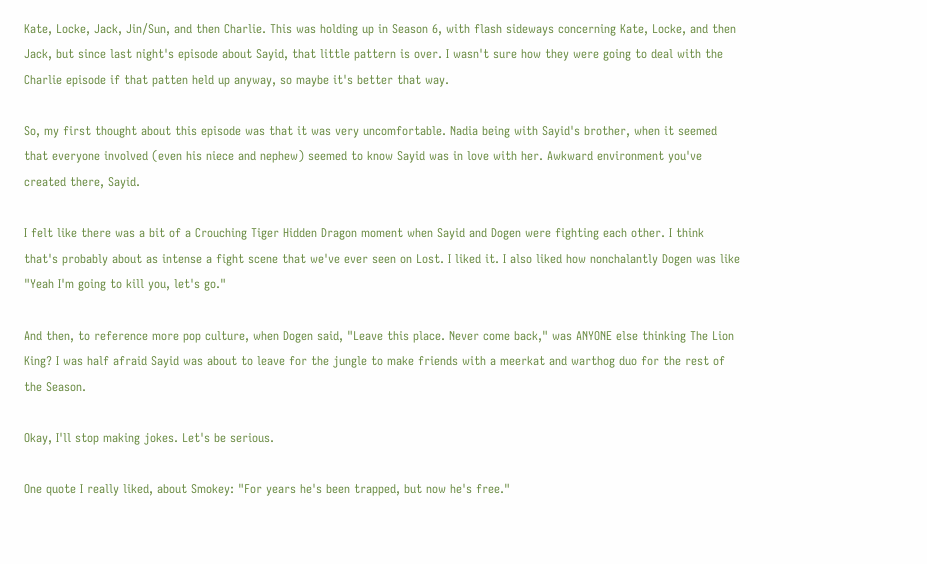Kate, Locke, Jack, Jin/Sun, and then Charlie. This was holding up in Season 6, with flash sideways concerning Kate, Locke, and then Jack, but since last night's episode about Sayid, that little pattern is over. I wasn't sure how they were going to deal with the Charlie episode if that patten held up anyway, so maybe it's better that way.

So, my first thought about this episode was that it was very uncomfortable. Nadia being with Sayid's brother, when it seemed that everyone involved (even his niece and nephew) seemed to know Sayid was in love with her. Awkward environment you've created there, Sayid.

I felt like there was a bit of a Crouching Tiger Hidden Dragon moment when Sayid and Dogen were fighting each other. I think that's probably about as intense a fight scene that we've ever seen on Lost. I liked it. I also liked how nonchalantly Dogen was like "Yeah I'm going to kill you, let's go."

And then, to reference more pop culture, when Dogen said, "Leave this place. Never come back," was ANYONE else thinking The Lion King? I was half afraid Sayid was about to leave for the jungle to make friends with a meerkat and warthog duo for the rest of the Season.

Okay, I'll stop making jokes. Let's be serious.

One quote I really liked, about Smokey: "For years he's been trapped, but now he's free."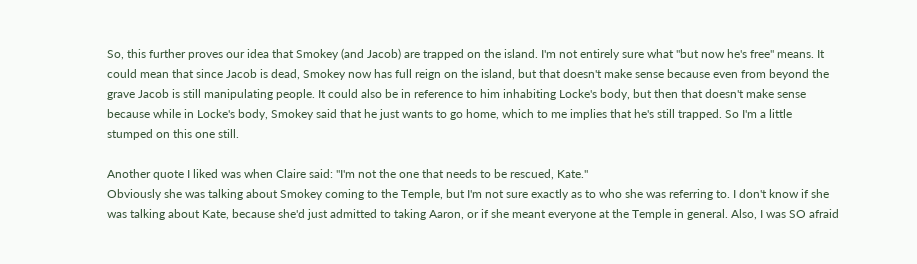So, this further proves our idea that Smokey (and Jacob) are trapped on the island. I'm not entirely sure what "but now he's free" means. It could mean that since Jacob is dead, Smokey now has full reign on the island, but that doesn't make sense because even from beyond the grave Jacob is still manipulating people. It could also be in reference to him inhabiting Locke's body, but then that doesn't make sense because while in Locke's body, Smokey said that he just wants to go home, which to me implies that he's still trapped. So I'm a little stumped on this one still.

Another quote I liked was when Claire said: "I'm not the one that needs to be rescued, Kate."
Obviously she was talking about Smokey coming to the Temple, but I'm not sure exactly as to who she was referring to. I don't know if she was talking about Kate, because she'd just admitted to taking Aaron, or if she meant everyone at the Temple in general. Also, I was SO afraid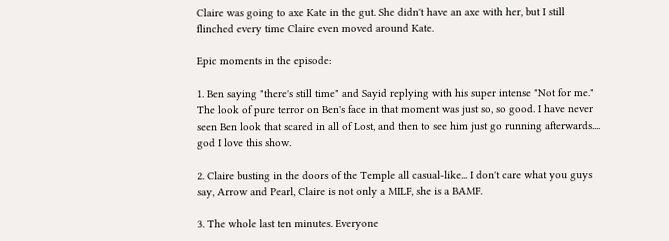Claire was going to axe Kate in the gut. She didn't have an axe with her, but I still flinched every time Claire even moved around Kate.

Epic moments in the episode:

1. Ben saying "there's still time" and Sayid replying with his super intense "Not for me." The look of pure terror on Ben's face in that moment was just so, so good. I have never seen Ben look that scared in all of Lost, and then to see him just go running afterwards.... god I love this show.

2. Claire busting in the doors of the Temple all casual-like... I don't care what you guys say, Arrow and Pearl, Claire is not only a MILF, she is a BAMF.

3. The whole last ten minutes. Everyone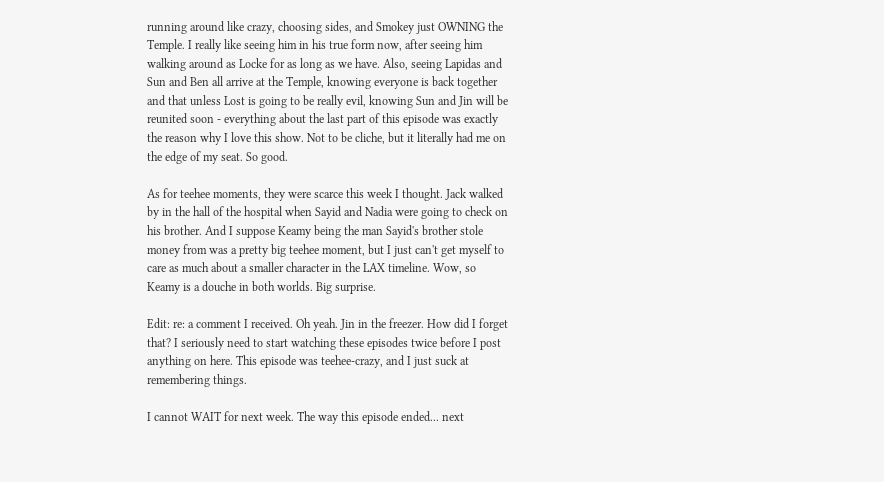running around like crazy, choosing sides, and Smokey just OWNING the Temple. I really like seeing him in his true form now, after seeing him walking around as Locke for as long as we have. Also, seeing Lapidas and Sun and Ben all arrive at the Temple, knowing everyone is back together and that unless Lost is going to be really evil, knowing Sun and Jin will be reunited soon - everything about the last part of this episode was exactly the reason why I love this show. Not to be cliche, but it literally had me on the edge of my seat. So good.

As for teehee moments, they were scarce this week I thought. Jack walked by in the hall of the hospital when Sayid and Nadia were going to check on his brother. And I suppose Keamy being the man Sayid's brother stole money from was a pretty big teehee moment, but I just can't get myself to care as much about a smaller character in the LAX timeline. Wow, so Keamy is a douche in both worlds. Big surprise.

Edit: re: a comment I received. Oh yeah. Jin in the freezer. How did I forget that? I seriously need to start watching these episodes twice before I post anything on here. This episode was teehee-crazy, and I just suck at remembering things.

I cannot WAIT for next week. The way this episode ended... next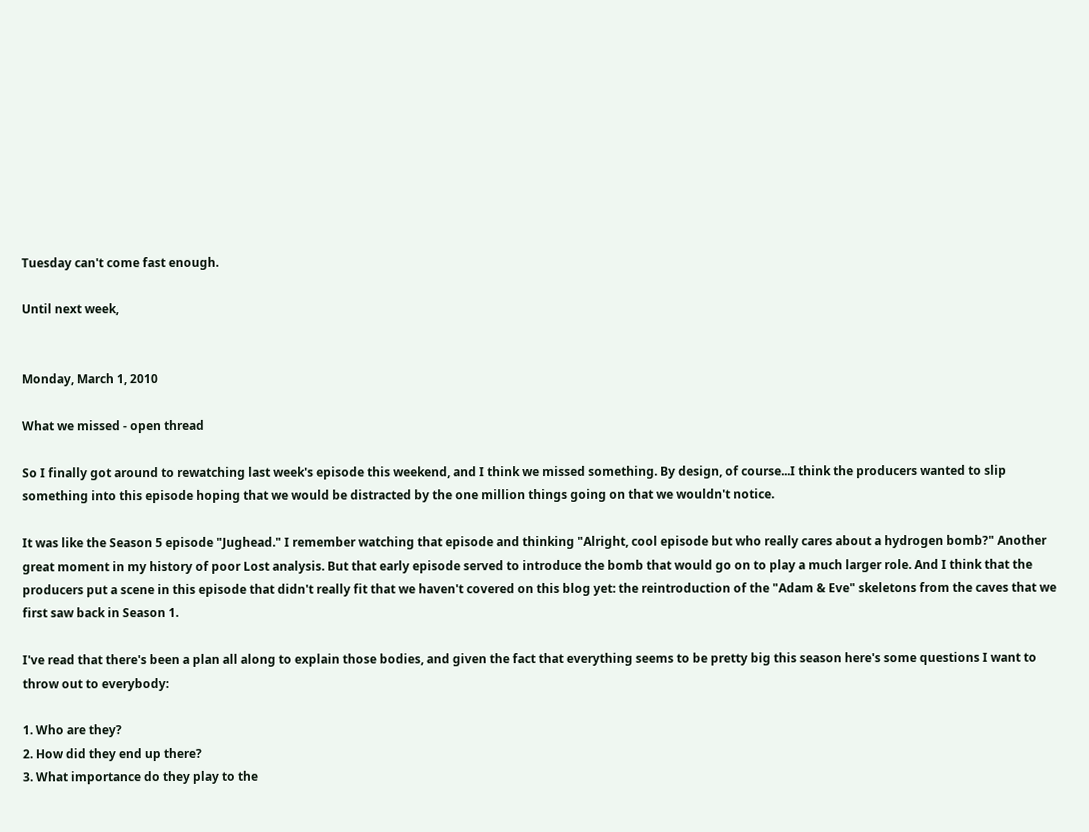Tuesday can't come fast enough.

Until next week,


Monday, March 1, 2010

What we missed - open thread

So I finally got around to rewatching last week's episode this weekend, and I think we missed something. By design, of course...I think the producers wanted to slip something into this episode hoping that we would be distracted by the one million things going on that we wouldn't notice.

It was like the Season 5 episode "Jughead." I remember watching that episode and thinking "Alright, cool episode but who really cares about a hydrogen bomb?" Another great moment in my history of poor Lost analysis. But that early episode served to introduce the bomb that would go on to play a much larger role. And I think that the producers put a scene in this episode that didn't really fit that we haven't covered on this blog yet: the reintroduction of the "Adam & Eve" skeletons from the caves that we first saw back in Season 1.

I've read that there's been a plan all along to explain those bodies, and given the fact that everything seems to be pretty big this season here's some questions I want to throw out to everybody:

1. Who are they?
2. How did they end up there?
3. What importance do they play to the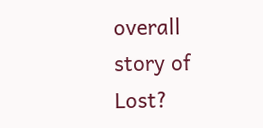overall story of Lost?